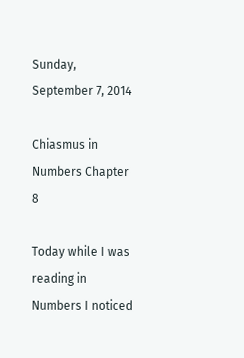Sunday, September 7, 2014

Chiasmus in Numbers Chapter 8

Today while I was reading in Numbers I noticed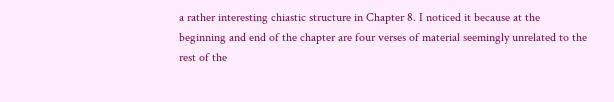a rather interesting chiastic structure in Chapter 8. I noticed it because at the beginning and end of the chapter are four verses of material seemingly unrelated to the rest of the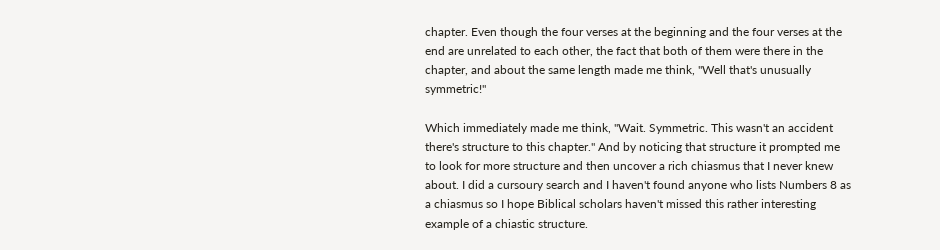chapter. Even though the four verses at the beginning and the four verses at the end are unrelated to each other, the fact that both of them were there in the chapter, and about the same length made me think, "Well that's unusually symmetric!"

Which immediately made me think, "Wait. Symmetric. This wasn't an accident there's structure to this chapter." And by noticing that structure it prompted me to look for more structure and then uncover a rich chiasmus that I never knew about. I did a cursoury search and I haven't found anyone who lists Numbers 8 as a chiasmus so I hope Biblical scholars haven't missed this rather interesting example of a chiastic structure.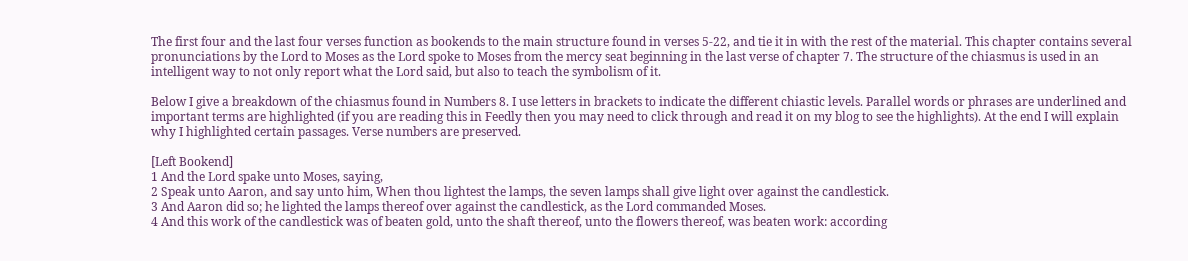The first four and the last four verses function as bookends to the main structure found in verses 5-22, and tie it in with the rest of the material. This chapter contains several pronunciations by the Lord to Moses as the Lord spoke to Moses from the mercy seat beginning in the last verse of chapter 7. The structure of the chiasmus is used in an intelligent way to not only report what the Lord said, but also to teach the symbolism of it.

Below I give a breakdown of the chiasmus found in Numbers 8. I use letters in brackets to indicate the different chiastic levels. Parallel words or phrases are underlined and important terms are highlighted (if you are reading this in Feedly then you may need to click through and read it on my blog to see the highlights). At the end I will explain why I highlighted certain passages. Verse numbers are preserved.

[Left Bookend]
1 And the Lord spake unto Moses, saying,
2 Speak unto Aaron, and say unto him, When thou lightest the lamps, the seven lamps shall give light over against the candlestick.
3 And Aaron did so; he lighted the lamps thereof over against the candlestick, as the Lord commanded Moses.
4 And this work of the candlestick was of beaten gold, unto the shaft thereof, unto the flowers thereof, was beaten work: according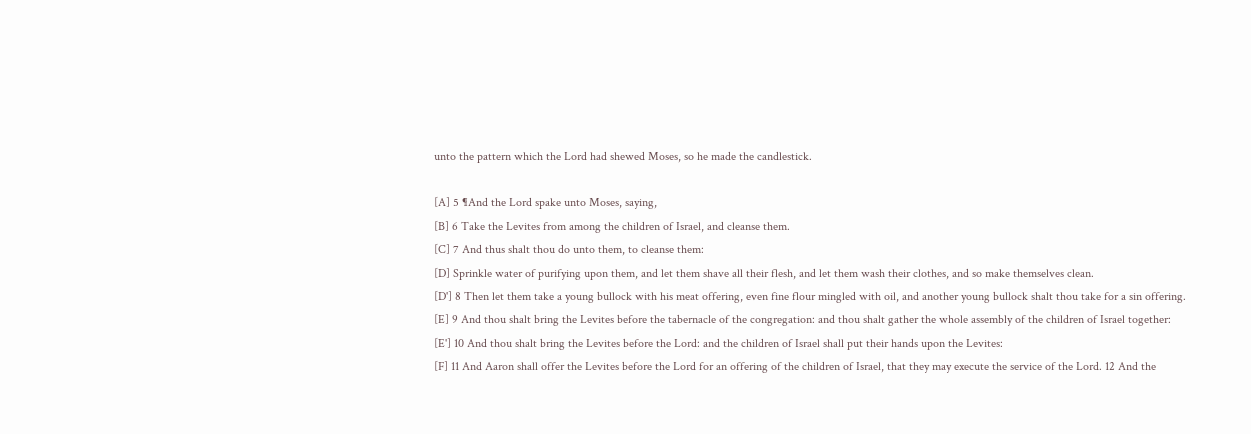unto the pattern which the Lord had shewed Moses, so he made the candlestick.

[A] 5 ¶And the Lord spake unto Moses, saying,
[B] 6 Take the Levites from among the children of Israel, and cleanse them.
[C] 7 And thus shalt thou do unto them, to cleanse them:
[D] Sprinkle water of purifying upon them, and let them shave all their flesh, and let them wash their clothes, and so make themselves clean.
[D'] 8 Then let them take a young bullock with his meat offering, even fine flour mingled with oil, and another young bullock shalt thou take for a sin offering.
[E] 9 And thou shalt bring the Levites before the tabernacle of the congregation: and thou shalt gather the whole assembly of the children of Israel together:
[E'] 10 And thou shalt bring the Levites before the Lord: and the children of Israel shall put their hands upon the Levites:
[F] 11 And Aaron shall offer the Levites before the Lord for an offering of the children of Israel, that they may execute the service of the Lord. 12 And the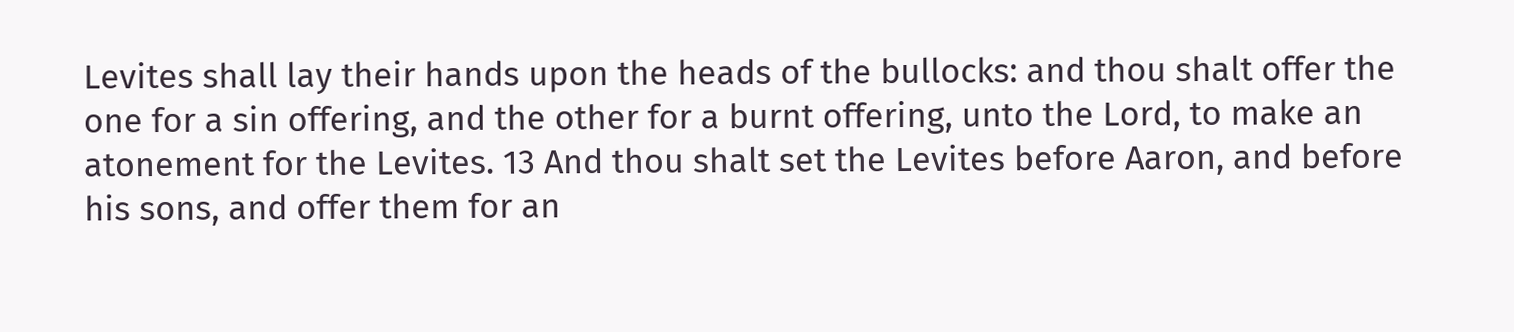Levites shall lay their hands upon the heads of the bullocks: and thou shalt offer the one for a sin offering, and the other for a burnt offering, unto the Lord, to make an atonement for the Levites. 13 And thou shalt set the Levites before Aaron, and before his sons, and offer them for an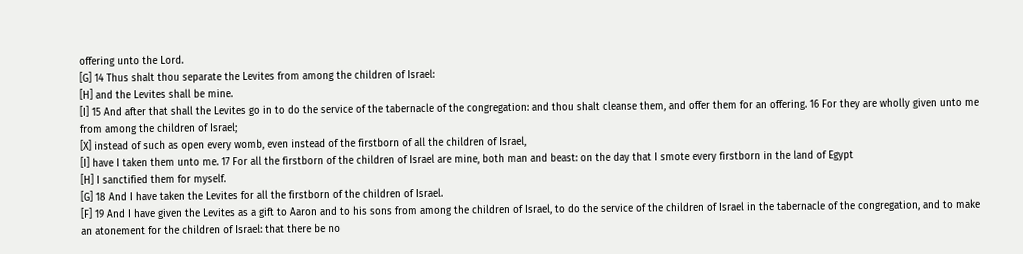offering unto the Lord.
[G] 14 Thus shalt thou separate the Levites from among the children of Israel:
[H] and the Levites shall be mine.
[I] 15 And after that shall the Levites go in to do the service of the tabernacle of the congregation: and thou shalt cleanse them, and offer them for an offering. 16 For they are wholly given unto me from among the children of Israel;
[X] instead of such as open every womb, even instead of the firstborn of all the children of Israel,
[I] have I taken them unto me. 17 For all the firstborn of the children of Israel are mine, both man and beast: on the day that I smote every firstborn in the land of Egypt
[H] I sanctified them for myself.
[G] 18 And I have taken the Levites for all the firstborn of the children of Israel.
[F] 19 And I have given the Levites as a gift to Aaron and to his sons from among the children of Israel, to do the service of the children of Israel in the tabernacle of the congregation, and to make an atonement for the children of Israel: that there be no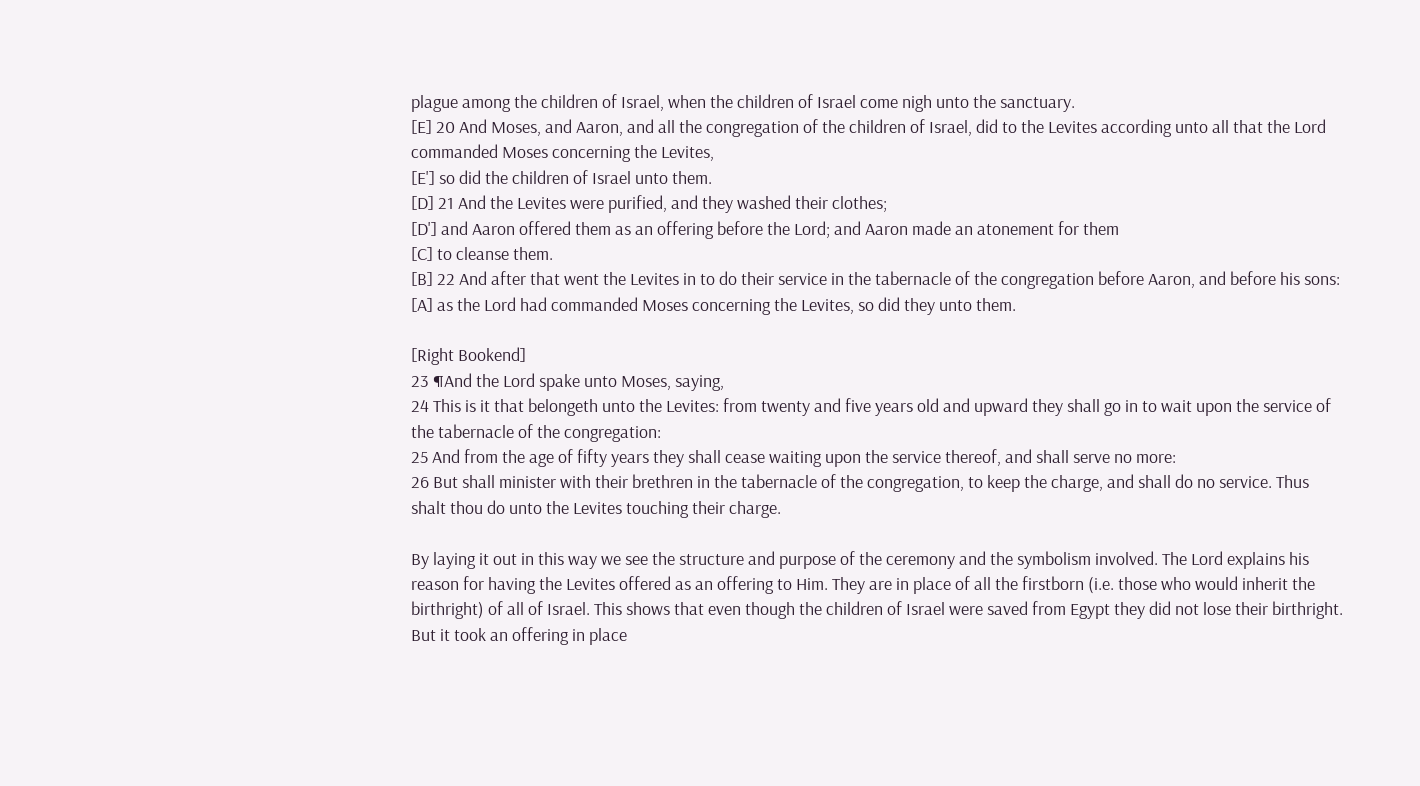plague among the children of Israel, when the children of Israel come nigh unto the sanctuary.
[E] 20 And Moses, and Aaron, and all the congregation of the children of Israel, did to the Levites according unto all that the Lord commanded Moses concerning the Levites,
[E'] so did the children of Israel unto them.
[D] 21 And the Levites were purified, and they washed their clothes;
[D'] and Aaron offered them as an offering before the Lord; and Aaron made an atonement for them
[C] to cleanse them.
[B] 22 And after that went the Levites in to do their service in the tabernacle of the congregation before Aaron, and before his sons:
[A] as the Lord had commanded Moses concerning the Levites, so did they unto them.

[Right Bookend]
23 ¶And the Lord spake unto Moses, saying,
24 This is it that belongeth unto the Levites: from twenty and five years old and upward they shall go in to wait upon the service of the tabernacle of the congregation:
25 And from the age of fifty years they shall cease waiting upon the service thereof, and shall serve no more:
26 But shall minister with their brethren in the tabernacle of the congregation, to keep the charge, and shall do no service. Thus shalt thou do unto the Levites touching their charge.

By laying it out in this way we see the structure and purpose of the ceremony and the symbolism involved. The Lord explains his reason for having the Levites offered as an offering to Him. They are in place of all the firstborn (i.e. those who would inherit the birthright) of all of Israel. This shows that even though the children of Israel were saved from Egypt they did not lose their birthright. But it took an offering in place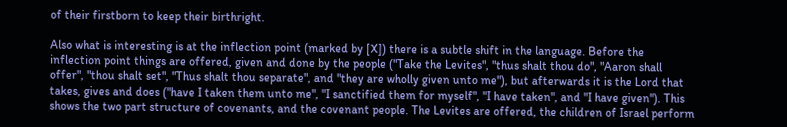of their firstborn to keep their birthright.

Also what is interesting is at the inflection point (marked by [X]) there is a subtle shift in the language. Before the inflection point things are offered, given and done by the people ("Take the Levites", "thus shalt thou do", "Aaron shall offer", "thou shalt set", "Thus shalt thou separate", and "they are wholly given unto me"), but afterwards it is the Lord that takes, gives and does ("have I taken them unto me", "I sanctified them for myself", "I have taken", and "I have given"). This shows the two part structure of covenants, and the covenant people. The Levites are offered, the children of Israel perform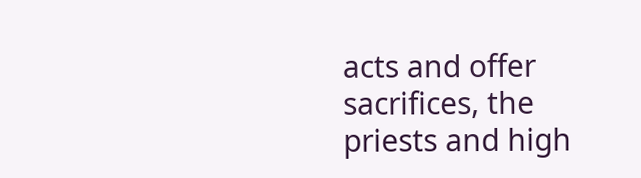acts and offer sacrifices, the priests and high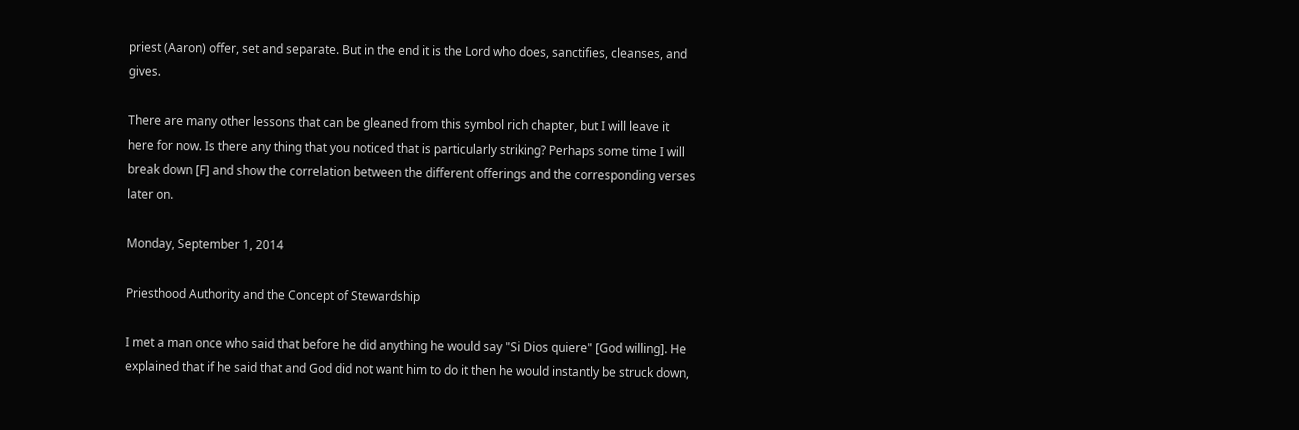priest (Aaron) offer, set and separate. But in the end it is the Lord who does, sanctifies, cleanses, and gives.

There are many other lessons that can be gleaned from this symbol rich chapter, but I will leave it here for now. Is there any thing that you noticed that is particularly striking? Perhaps some time I will break down [F] and show the correlation between the different offerings and the corresponding verses later on.

Monday, September 1, 2014

Priesthood Authority and the Concept of Stewardship

I met a man once who said that before he did anything he would say "Si Dios quiere" [God willing]. He explained that if he said that and God did not want him to do it then he would instantly be struck down,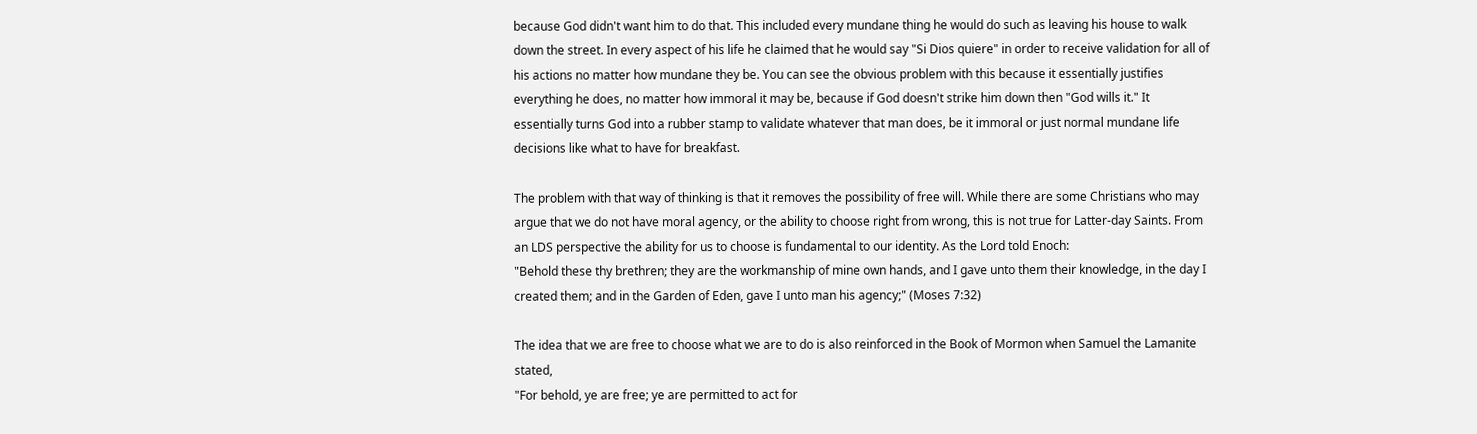because God didn't want him to do that. This included every mundane thing he would do such as leaving his house to walk down the street. In every aspect of his life he claimed that he would say "Si Dios quiere" in order to receive validation for all of his actions no matter how mundane they be. You can see the obvious problem with this because it essentially justifies everything he does, no matter how immoral it may be, because if God doesn't strike him down then "God wills it." It essentially turns God into a rubber stamp to validate whatever that man does, be it immoral or just normal mundane life decisions like what to have for breakfast.

The problem with that way of thinking is that it removes the possibility of free will. While there are some Christians who may argue that we do not have moral agency, or the ability to choose right from wrong, this is not true for Latter-day Saints. From an LDS perspective the ability for us to choose is fundamental to our identity. As the Lord told Enoch:
"Behold these thy brethren; they are the workmanship of mine own hands, and I gave unto them their knowledge, in the day I created them; and in the Garden of Eden, gave I unto man his agency;" (Moses 7:32)

The idea that we are free to choose what we are to do is also reinforced in the Book of Mormon when Samuel the Lamanite stated,
"For behold, ye are free; ye are permitted to act for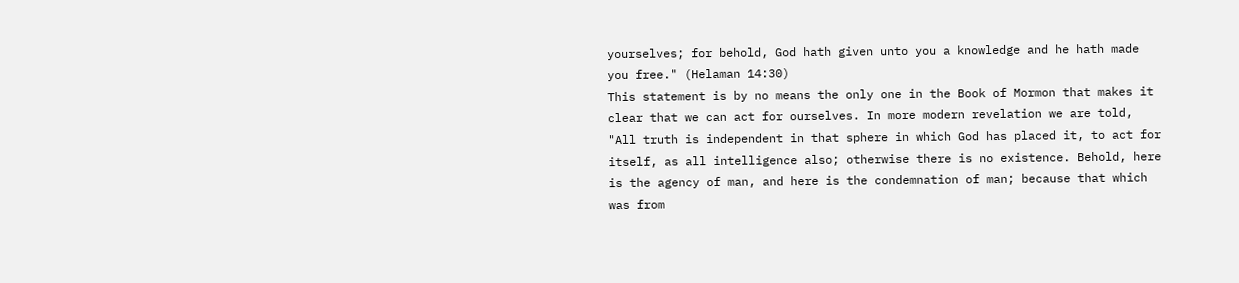yourselves; for behold, God hath given unto you a knowledge and he hath made you free." (Helaman 14:30)
This statement is by no means the only one in the Book of Mormon that makes it clear that we can act for ourselves. In more modern revelation we are told,
"All truth is independent in that sphere in which God has placed it, to act for itself, as all intelligence also; otherwise there is no existence. Behold, here is the agency of man, and here is the condemnation of man; because that which was from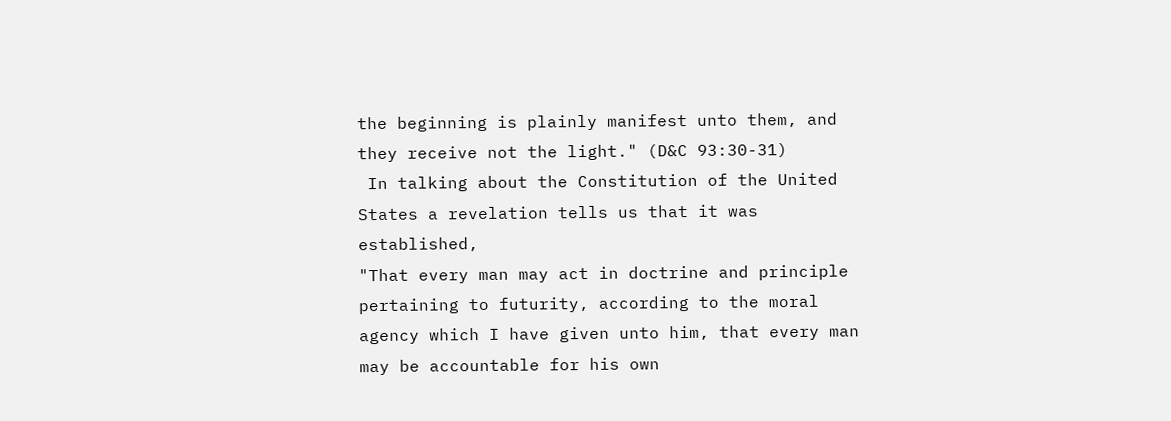the beginning is plainly manifest unto them, and they receive not the light." (D&C 93:30-31)
 In talking about the Constitution of the United States a revelation tells us that it was established,
"That every man may act in doctrine and principle pertaining to futurity, according to the moral agency which I have given unto him, that every man may be accountable for his own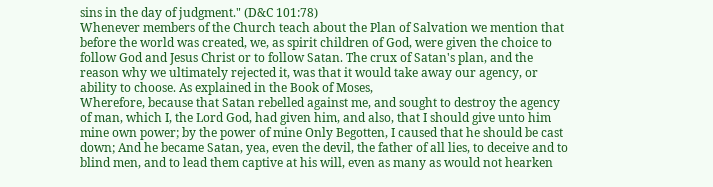sins in the day of judgment." (D&C 101:78)
Whenever members of the Church teach about the Plan of Salvation we mention that before the world was created, we, as spirit children of God, were given the choice to follow God and Jesus Christ or to follow Satan. The crux of Satan's plan, and the reason why we ultimately rejected it, was that it would take away our agency, or ability to choose. As explained in the Book of Moses,
Wherefore, because that Satan rebelled against me, and sought to destroy the agency of man, which I, the Lord God, had given him, and also, that I should give unto him mine own power; by the power of mine Only Begotten, I caused that he should be cast down; And he became Satan, yea, even the devil, the father of all lies, to deceive and to blind men, and to lead them captive at his will, even as many as would not hearken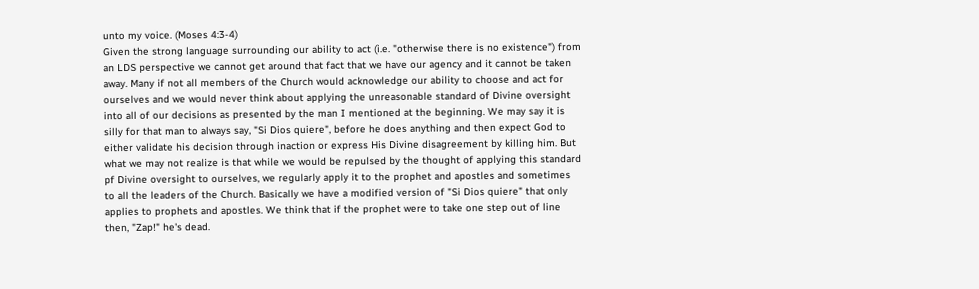unto my voice. (Moses 4:3-4)
Given the strong language surrounding our ability to act (i.e. "otherwise there is no existence") from an LDS perspective we cannot get around that fact that we have our agency and it cannot be taken away. Many if not all members of the Church would acknowledge our ability to choose and act for ourselves and we would never think about applying the unreasonable standard of Divine oversight into all of our decisions as presented by the man I mentioned at the beginning. We may say it is silly for that man to always say, "Si Dios quiere", before he does anything and then expect God to either validate his decision through inaction or express His Divine disagreement by killing him. But what we may not realize is that while we would be repulsed by the thought of applying this standard pf Divine oversight to ourselves, we regularly apply it to the prophet and apostles and sometimes to all the leaders of the Church. Basically we have a modified version of "Si Dios quiere" that only applies to prophets and apostles. We think that if the prophet were to take one step out of line then, "Zap!" he's dead.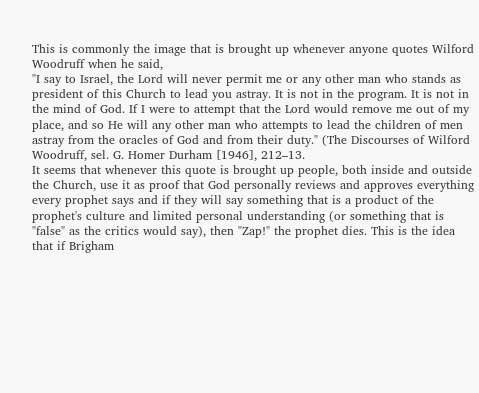This is commonly the image that is brought up whenever anyone quotes Wilford Woodruff when he said,
"I say to Israel, the Lord will never permit me or any other man who stands as president of this Church to lead you astray. It is not in the program. It is not in the mind of God. If I were to attempt that the Lord would remove me out of my place, and so He will any other man who attempts to lead the children of men astray from the oracles of God and from their duty." (The Discourses of Wilford Woodruff, sel. G. Homer Durham [1946], 212–13.
It seems that whenever this quote is brought up people, both inside and outside the Church, use it as proof that God personally reviews and approves everything every prophet says and if they will say something that is a product of the prophet's culture and limited personal understanding (or something that is "false" as the critics would say), then "Zap!" the prophet dies. This is the idea that if Brigham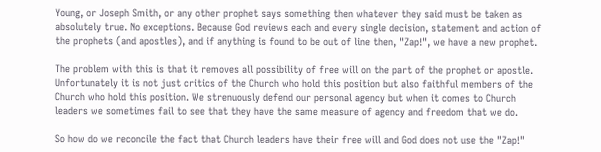Young, or Joseph Smith, or any other prophet says something then whatever they said must be taken as absolutely true. No exceptions. Because God reviews each and every single decision, statement and action of the prophets (and apostles), and if anything is found to be out of line then, "Zap!", we have a new prophet.

The problem with this is that it removes all possibility of free will on the part of the prophet or apostle. Unfortunately it is not just critics of the Church who hold this position but also faithful members of the Church who hold this position. We strenuously defend our personal agency but when it comes to Church leaders we sometimes fail to see that they have the same measure of agency and freedom that we do.

So how do we reconcile the fact that Church leaders have their free will and God does not use the "Zap!"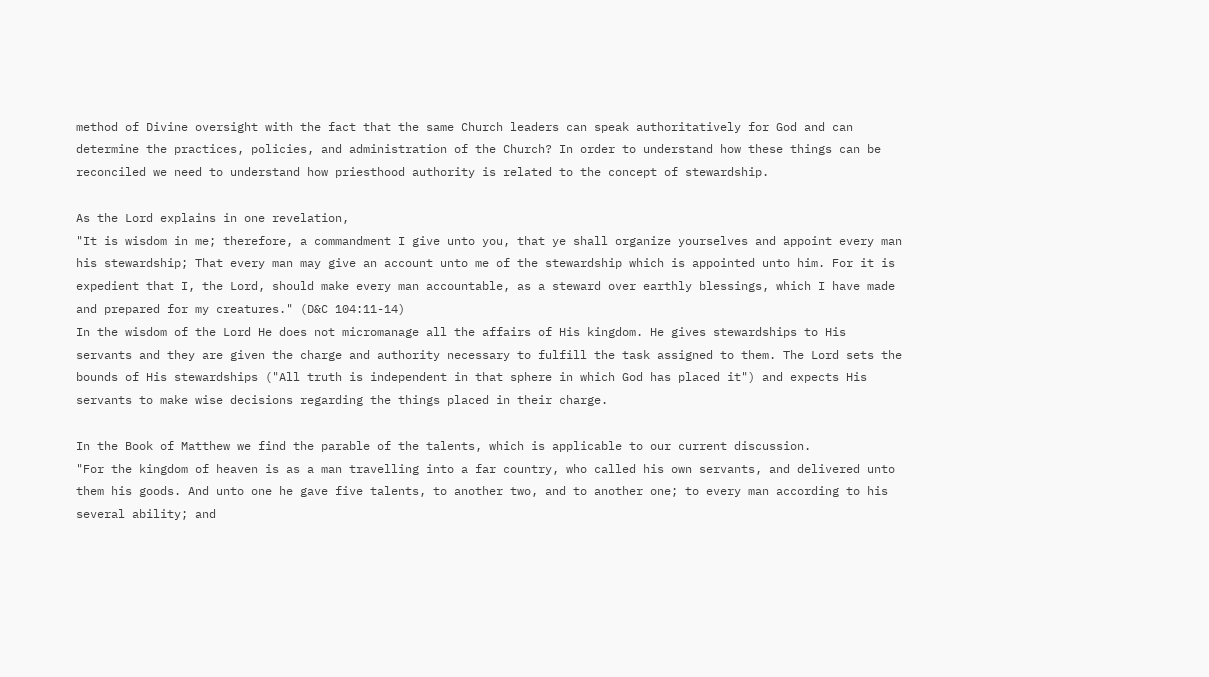method of Divine oversight with the fact that the same Church leaders can speak authoritatively for God and can determine the practices, policies, and administration of the Church? In order to understand how these things can be reconciled we need to understand how priesthood authority is related to the concept of stewardship.

As the Lord explains in one revelation,
"It is wisdom in me; therefore, a commandment I give unto you, that ye shall organize yourselves and appoint every man his stewardship; That every man may give an account unto me of the stewardship which is appointed unto him. For it is expedient that I, the Lord, should make every man accountable, as a steward over earthly blessings, which I have made and prepared for my creatures." (D&C 104:11-14)
In the wisdom of the Lord He does not micromanage all the affairs of His kingdom. He gives stewardships to His servants and they are given the charge and authority necessary to fulfill the task assigned to them. The Lord sets the bounds of His stewardships ("All truth is independent in that sphere in which God has placed it") and expects His servants to make wise decisions regarding the things placed in their charge.

In the Book of Matthew we find the parable of the talents, which is applicable to our current discussion.
"For the kingdom of heaven is as a man travelling into a far country, who called his own servants, and delivered unto them his goods. And unto one he gave five talents, to another two, and to another one; to every man according to his several ability; and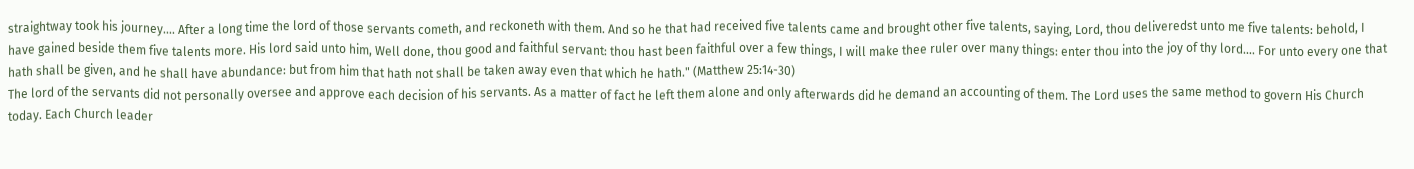straightway took his journey.... After a long time the lord of those servants cometh, and reckoneth with them. And so he that had received five talents came and brought other five talents, saying, Lord, thou deliveredst unto me five talents: behold, I have gained beside them five talents more. His lord said unto him, Well done, thou good and faithful servant: thou hast been faithful over a few things, I will make thee ruler over many things: enter thou into the joy of thy lord.... For unto every one that hath shall be given, and he shall have abundance: but from him that hath not shall be taken away even that which he hath." (Matthew 25:14-30)
The lord of the servants did not personally oversee and approve each decision of his servants. As a matter of fact he left them alone and only afterwards did he demand an accounting of them. The Lord uses the same method to govern His Church today. Each Church leader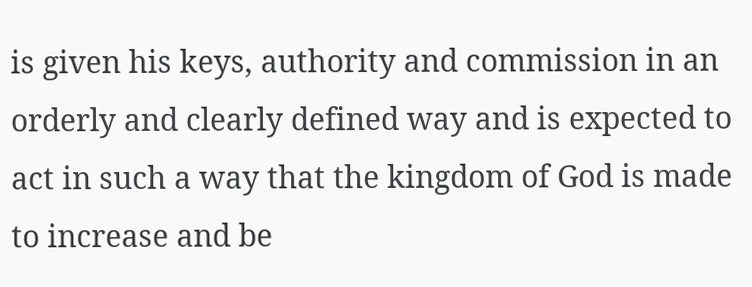is given his keys, authority and commission in an orderly and clearly defined way and is expected to act in such a way that the kingdom of God is made to increase and be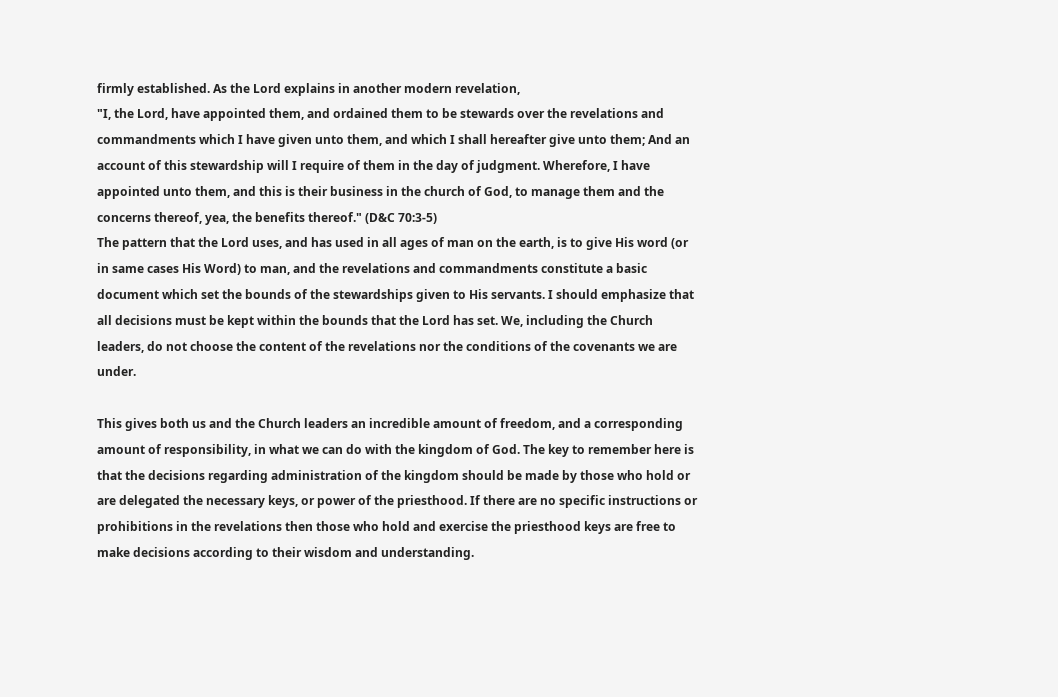firmly established. As the Lord explains in another modern revelation,
"I, the Lord, have appointed them, and ordained them to be stewards over the revelations and commandments which I have given unto them, and which I shall hereafter give unto them; And an account of this stewardship will I require of them in the day of judgment. Wherefore, I have appointed unto them, and this is their business in the church of God, to manage them and the concerns thereof, yea, the benefits thereof." (D&C 70:3-5)
The pattern that the Lord uses, and has used in all ages of man on the earth, is to give His word (or in same cases His Word) to man, and the revelations and commandments constitute a basic document which set the bounds of the stewardships given to His servants. I should emphasize that all decisions must be kept within the bounds that the Lord has set. We, including the Church leaders, do not choose the content of the revelations nor the conditions of the covenants we are under.

This gives both us and the Church leaders an incredible amount of freedom, and a corresponding amount of responsibility, in what we can do with the kingdom of God. The key to remember here is that the decisions regarding administration of the kingdom should be made by those who hold or are delegated the necessary keys, or power of the priesthood. If there are no specific instructions or prohibitions in the revelations then those who hold and exercise the priesthood keys are free to make decisions according to their wisdom and understanding.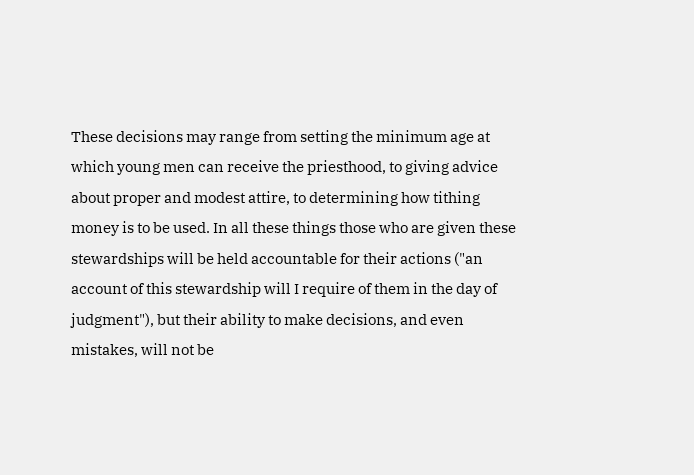These decisions may range from setting the minimum age at which young men can receive the priesthood, to giving advice about proper and modest attire, to determining how tithing money is to be used. In all these things those who are given these stewardships will be held accountable for their actions ("an account of this stewardship will I require of them in the day of judgment"), but their ability to make decisions, and even mistakes, will not be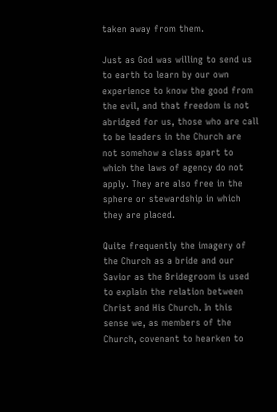taken away from them.

Just as God was willing to send us to earth to learn by our own experience to know the good from the evil, and that freedom is not abridged for us, those who are call to be leaders in the Church are not somehow a class apart to which the laws of agency do not apply. They are also free in the sphere or stewardship in which they are placed.

Quite frequently the imagery of the Church as a bride and our Savior as the Bridegroom is used to explain the relation between Christ and His Church. In this sense we, as members of the Church, covenant to hearken to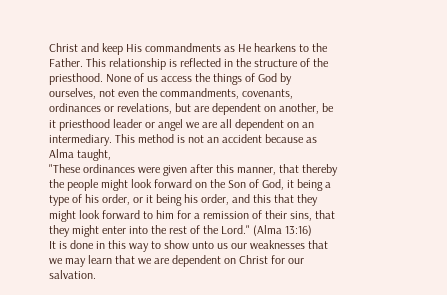Christ and keep His commandments as He hearkens to the Father. This relationship is reflected in the structure of the priesthood. None of us access the things of God by ourselves, not even the commandments, covenants, ordinances or revelations, but are dependent on another, be it priesthood leader or angel we are all dependent on an intermediary. This method is not an accident because as Alma taught,
"These ordinances were given after this manner, that thereby the people might look forward on the Son of God, it being a type of his order, or it being his order, and this that they might look forward to him for a remission of their sins, that they might enter into the rest of the Lord." (Alma 13:16)
It is done in this way to show unto us our weaknesses that we may learn that we are dependent on Christ for our salvation.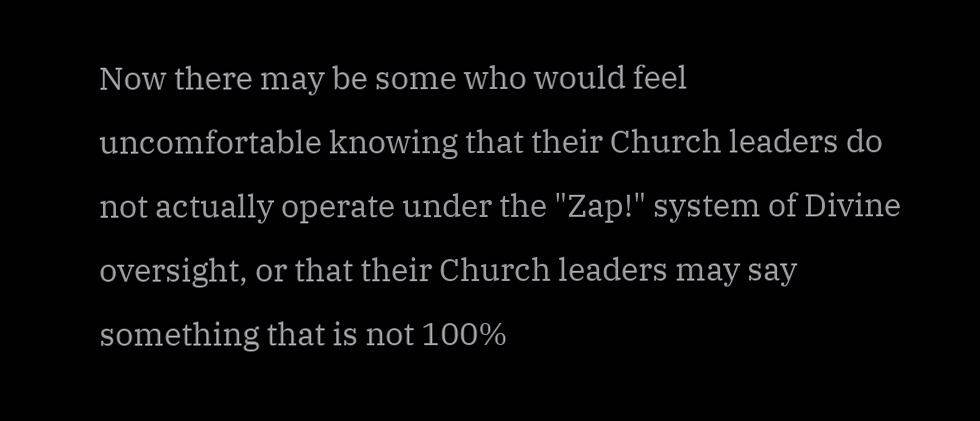Now there may be some who would feel uncomfortable knowing that their Church leaders do not actually operate under the "Zap!" system of Divine oversight, or that their Church leaders may say something that is not 100%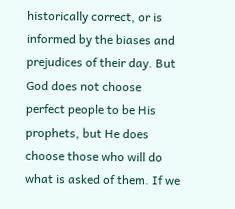historically correct, or is informed by the biases and prejudices of their day. But God does not choose perfect people to be His prophets, but He does choose those who will do what is asked of them. If we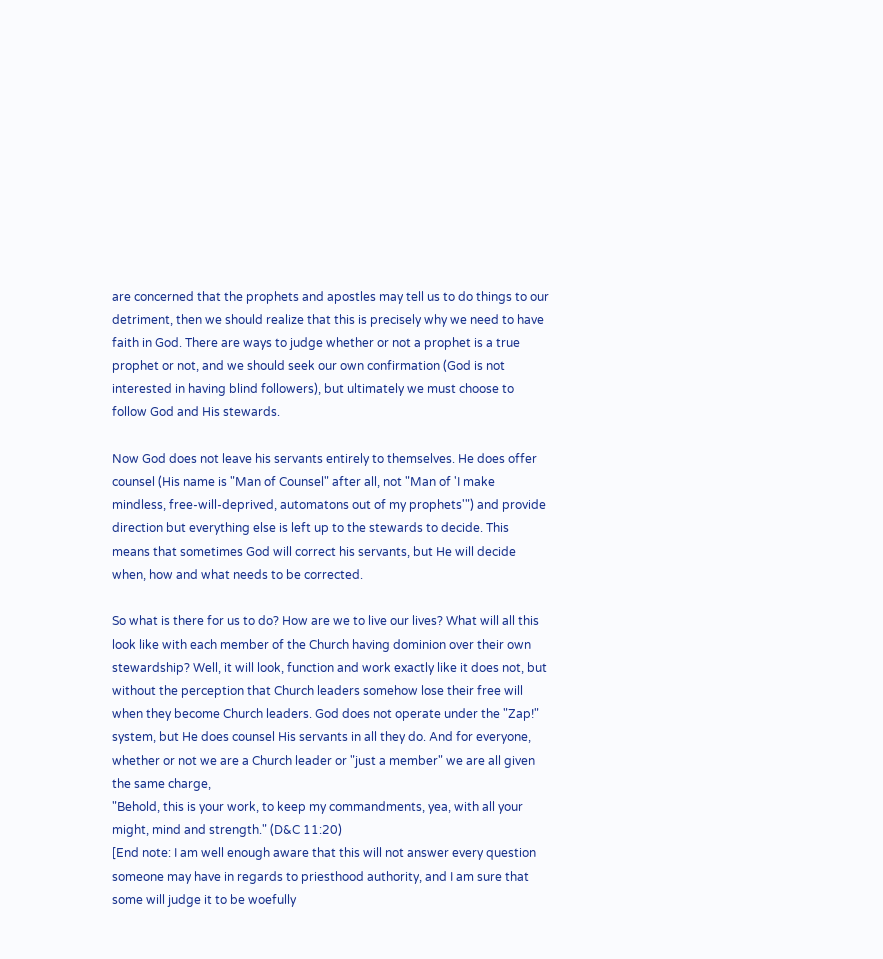are concerned that the prophets and apostles may tell us to do things to our detriment, then we should realize that this is precisely why we need to have faith in God. There are ways to judge whether or not a prophet is a true prophet or not, and we should seek our own confirmation (God is not interested in having blind followers), but ultimately we must choose to follow God and His stewards.

Now God does not leave his servants entirely to themselves. He does offer counsel (His name is "Man of Counsel" after all, not "Man of 'I make mindless, free-will-deprived, automatons out of my prophets'") and provide direction but everything else is left up to the stewards to decide. This means that sometimes God will correct his servants, but He will decide when, how and what needs to be corrected.

So what is there for us to do? How are we to live our lives? What will all this look like with each member of the Church having dominion over their own stewardship? Well, it will look, function and work exactly like it does not, but without the perception that Church leaders somehow lose their free will when they become Church leaders. God does not operate under the "Zap!" system, but He does counsel His servants in all they do. And for everyone, whether or not we are a Church leader or "just a member" we are all given the same charge,
"Behold, this is your work, to keep my commandments, yea, with all your might, mind and strength." (D&C 11:20)
[End note: I am well enough aware that this will not answer every question someone may have in regards to priesthood authority, and I am sure that some will judge it to be woefully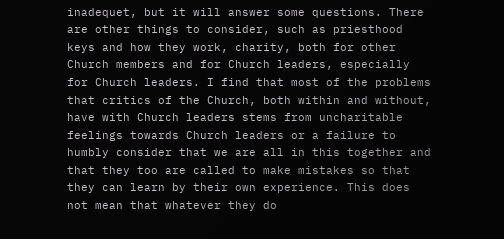inadequet, but it will answer some questions. There are other things to consider, such as priesthood keys and how they work, charity, both for other Church members and for Church leaders, especially for Church leaders. I find that most of the problems that critics of the Church, both within and without, have with Church leaders stems from uncharitable feelings towards Church leaders or a failure to humbly consider that we are all in this together and that they too are called to make mistakes so that they can learn by their own experience. This does not mean that whatever they do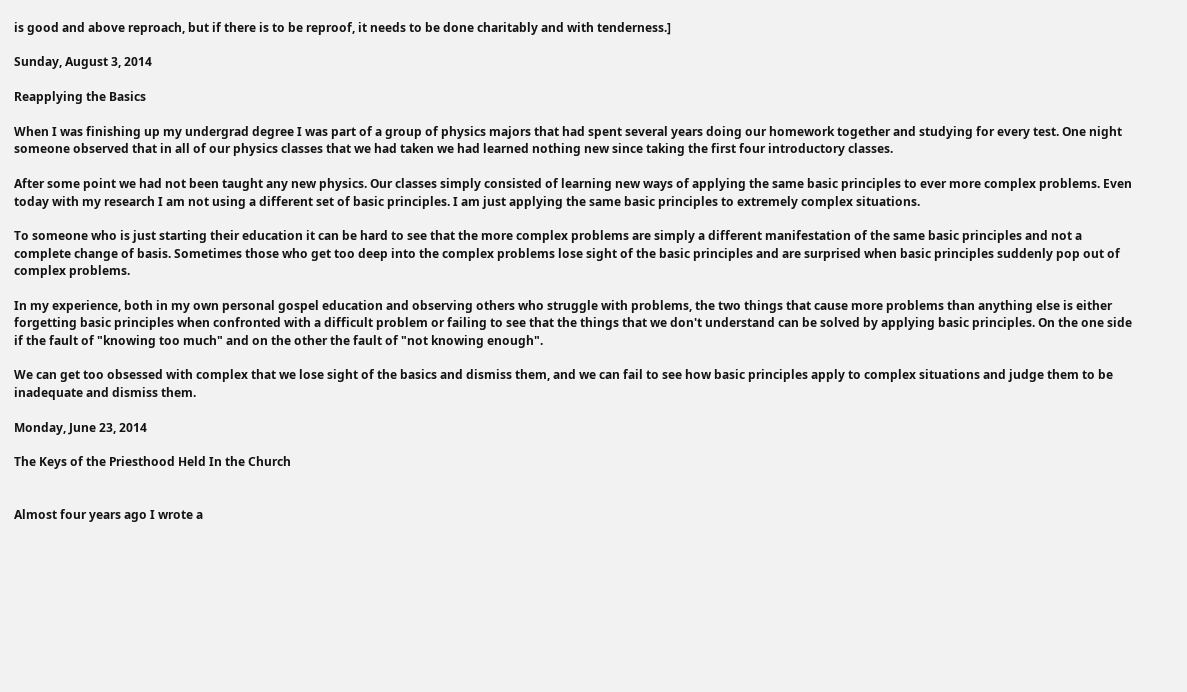is good and above reproach, but if there is to be reproof, it needs to be done charitably and with tenderness.]

Sunday, August 3, 2014

Reapplying the Basics

When I was finishing up my undergrad degree I was part of a group of physics majors that had spent several years doing our homework together and studying for every test. One night someone observed that in all of our physics classes that we had taken we had learned nothing new since taking the first four introductory classes.

After some point we had not been taught any new physics. Our classes simply consisted of learning new ways of applying the same basic principles to ever more complex problems. Even today with my research I am not using a different set of basic principles. I am just applying the same basic principles to extremely complex situations.

To someone who is just starting their education it can be hard to see that the more complex problems are simply a different manifestation of the same basic principles and not a complete change of basis. Sometimes those who get too deep into the complex problems lose sight of the basic principles and are surprised when basic principles suddenly pop out of complex problems.

In my experience, both in my own personal gospel education and observing others who struggle with problems, the two things that cause more problems than anything else is either forgetting basic principles when confronted with a difficult problem or failing to see that the things that we don't understand can be solved by applying basic principles. On the one side if the fault of "knowing too much" and on the other the fault of "not knowing enough".

We can get too obsessed with complex that we lose sight of the basics and dismiss them, and we can fail to see how basic principles apply to complex situations and judge them to be inadequate and dismiss them.

Monday, June 23, 2014

The Keys of the Priesthood Held In the Church


Almost four years ago I wrote a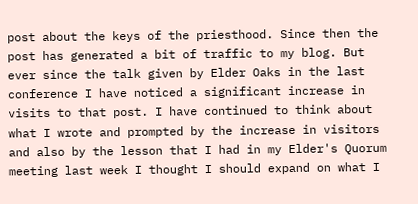post about the keys of the priesthood. Since then the post has generated a bit of traffic to my blog. But ever since the talk given by Elder Oaks in the last conference I have noticed a significant increase in visits to that post. I have continued to think about what I wrote and prompted by the increase in visitors and also by the lesson that I had in my Elder's Quorum meeting last week I thought I should expand on what I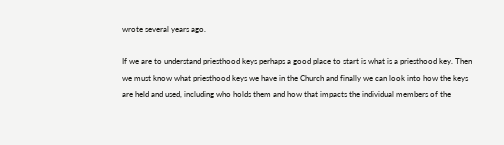wrote several years ago.

If we are to understand priesthood keys perhaps a good place to start is what is a priesthood key. Then we must know what priesthood keys we have in the Church and finally we can look into how the keys are held and used, including who holds them and how that impacts the individual members of the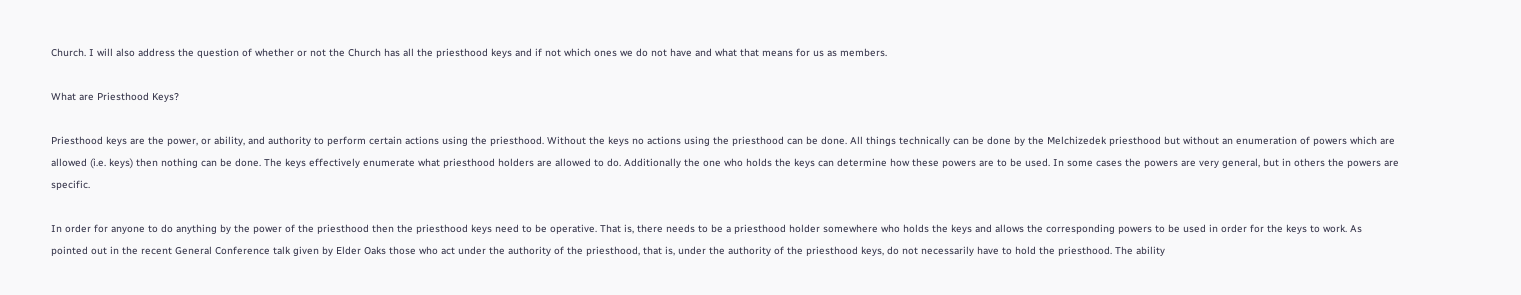Church. I will also address the question of whether or not the Church has all the priesthood keys and if not which ones we do not have and what that means for us as members.

What are Priesthood Keys?

Priesthood keys are the power, or ability, and authority to perform certain actions using the priesthood. Without the keys no actions using the priesthood can be done. All things technically can be done by the Melchizedek priesthood but without an enumeration of powers which are allowed (i.e. keys) then nothing can be done. The keys effectively enumerate what priesthood holders are allowed to do. Additionally the one who holds the keys can determine how these powers are to be used. In some cases the powers are very general, but in others the powers are specific.

In order for anyone to do anything by the power of the priesthood then the priesthood keys need to be operative. That is, there needs to be a priesthood holder somewhere who holds the keys and allows the corresponding powers to be used in order for the keys to work. As pointed out in the recent General Conference talk given by Elder Oaks those who act under the authority of the priesthood, that is, under the authority of the priesthood keys, do not necessarily have to hold the priesthood. The ability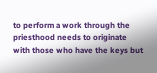to perform a work through the priesthood needs to originate with those who have the keys but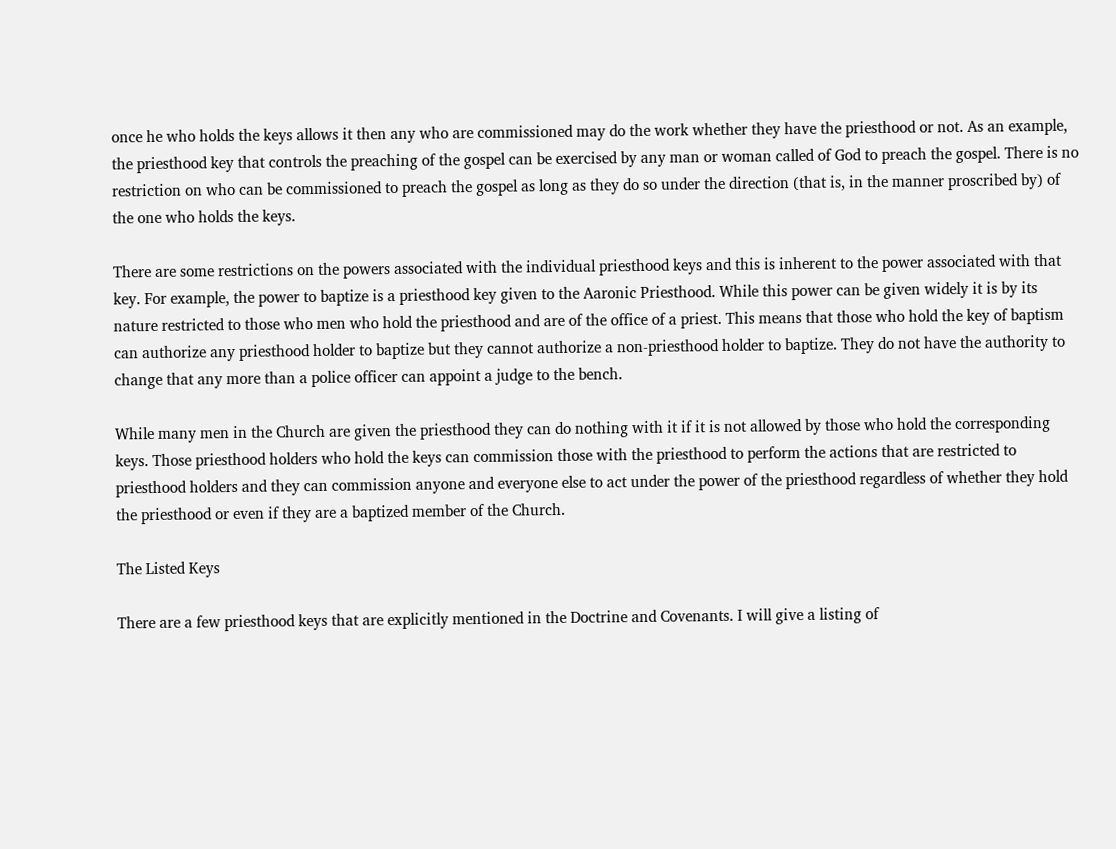once he who holds the keys allows it then any who are commissioned may do the work whether they have the priesthood or not. As an example, the priesthood key that controls the preaching of the gospel can be exercised by any man or woman called of God to preach the gospel. There is no restriction on who can be commissioned to preach the gospel as long as they do so under the direction (that is, in the manner proscribed by) of the one who holds the keys.

There are some restrictions on the powers associated with the individual priesthood keys and this is inherent to the power associated with that key. For example, the power to baptize is a priesthood key given to the Aaronic Priesthood. While this power can be given widely it is by its nature restricted to those who men who hold the priesthood and are of the office of a priest. This means that those who hold the key of baptism can authorize any priesthood holder to baptize but they cannot authorize a non-priesthood holder to baptize. They do not have the authority to change that any more than a police officer can appoint a judge to the bench.

While many men in the Church are given the priesthood they can do nothing with it if it is not allowed by those who hold the corresponding keys. Those priesthood holders who hold the keys can commission those with the priesthood to perform the actions that are restricted to priesthood holders and they can commission anyone and everyone else to act under the power of the priesthood regardless of whether they hold the priesthood or even if they are a baptized member of the Church.

The Listed Keys

There are a few priesthood keys that are explicitly mentioned in the Doctrine and Covenants. I will give a listing of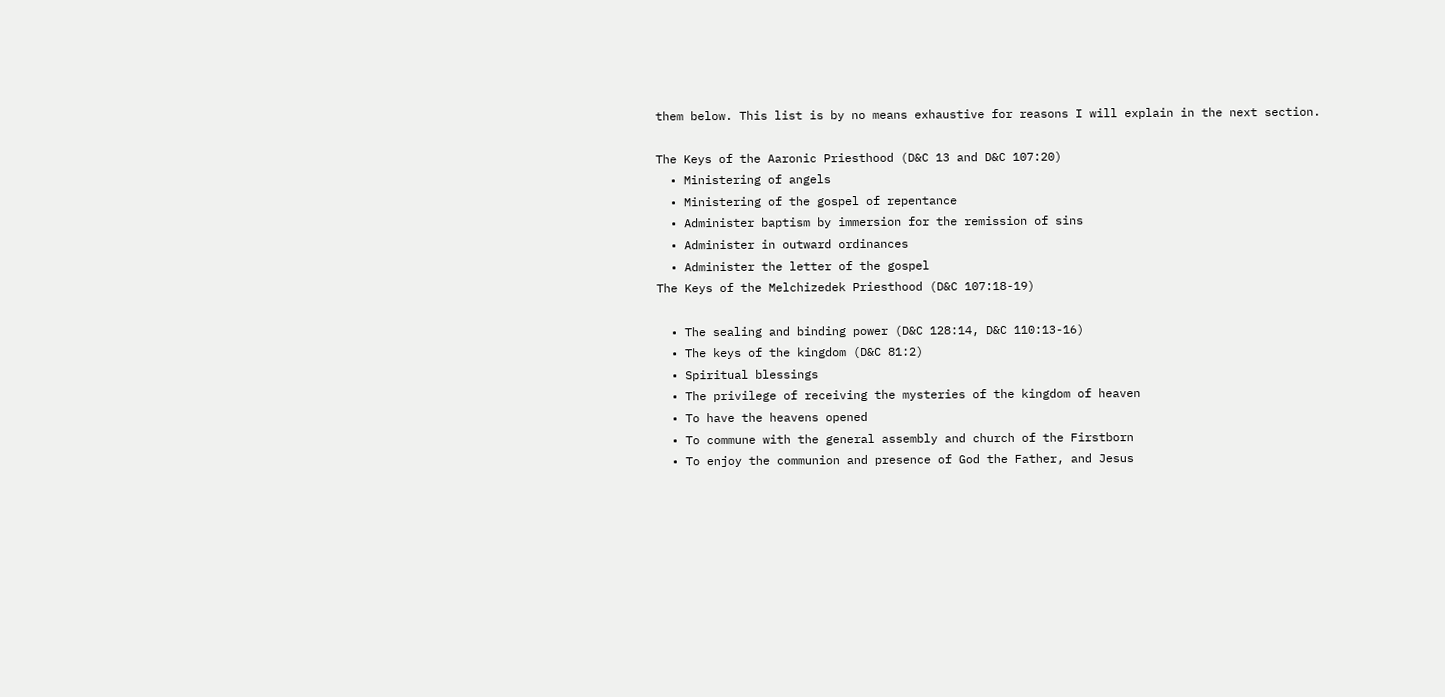them below. This list is by no means exhaustive for reasons I will explain in the next section.

The Keys of the Aaronic Priesthood (D&C 13 and D&C 107:20)
  • Ministering of angels
  • Ministering of the gospel of repentance
  • Administer baptism by immersion for the remission of sins
  • Administer in outward ordinances
  • Administer the letter of the gospel
The Keys of the Melchizedek Priesthood (D&C 107:18-19)

  • The sealing and binding power (D&C 128:14, D&C 110:13-16)
  • The keys of the kingdom (D&C 81:2)
  • Spiritual blessings
  • The privilege of receiving the mysteries of the kingdom of heaven
  • To have the heavens opened
  • To commune with the general assembly and church of the Firstborn
  • To enjoy the communion and presence of God the Father, and Jesus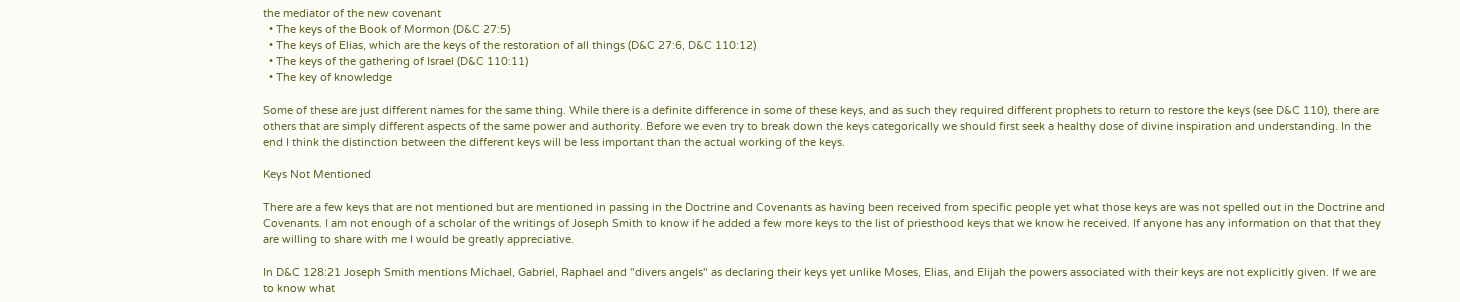the mediator of the new covenant
  • The keys of the Book of Mormon (D&C 27:5)
  • The keys of Elias, which are the keys of the restoration of all things (D&C 27:6, D&C 110:12)
  • The keys of the gathering of Israel (D&C 110:11)
  • The key of knowledge

Some of these are just different names for the same thing. While there is a definite difference in some of these keys, and as such they required different prophets to return to restore the keys (see D&C 110), there are others that are simply different aspects of the same power and authority. Before we even try to break down the keys categorically we should first seek a healthy dose of divine inspiration and understanding. In the end I think the distinction between the different keys will be less important than the actual working of the keys.

Keys Not Mentioned

There are a few keys that are not mentioned but are mentioned in passing in the Doctrine and Covenants as having been received from specific people yet what those keys are was not spelled out in the Doctrine and Covenants. I am not enough of a scholar of the writings of Joseph Smith to know if he added a few more keys to the list of priesthood keys that we know he received. If anyone has any information on that that they are willing to share with me I would be greatly appreciative.

In D&C 128:21 Joseph Smith mentions Michael, Gabriel, Raphael and "divers angels" as declaring their keys yet unlike Moses, Elias, and Elijah the powers associated with their keys are not explicitly given. If we are to know what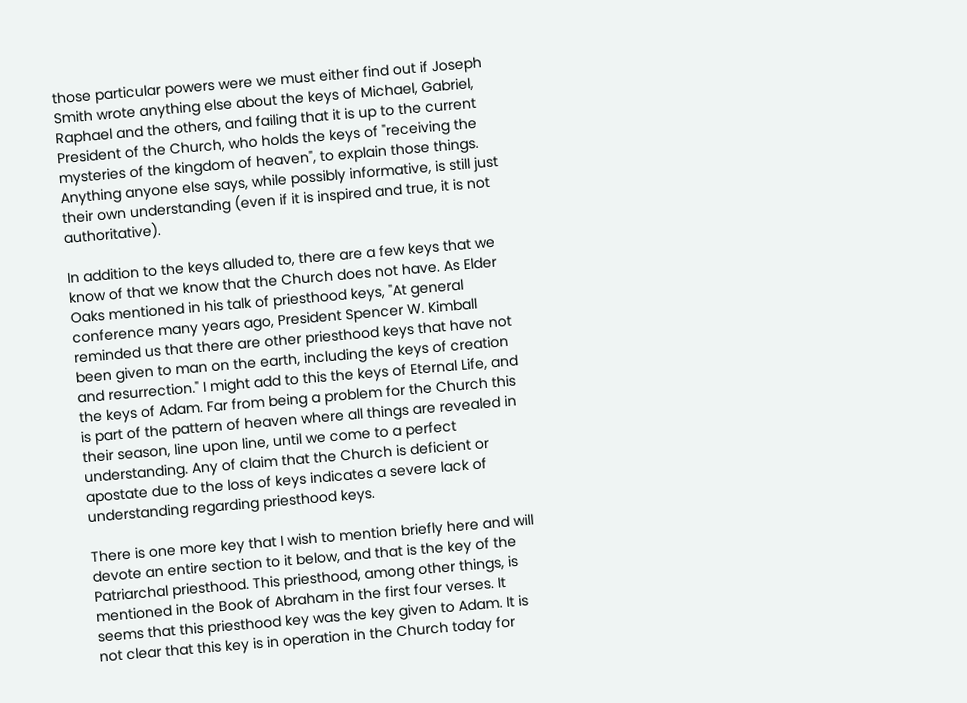those particular powers were we must either find out if Joseph Smith wrote anything else about the keys of Michael, Gabriel, Raphael and the others, and failing that it is up to the current President of the Church, who holds the keys of "receiving the mysteries of the kingdom of heaven", to explain those things. Anything anyone else says, while possibly informative, is still just their own understanding (even if it is inspired and true, it is not authoritative).

In addition to the keys alluded to, there are a few keys that we know of that we know that the Church does not have. As Elder Oaks mentioned in his talk of priesthood keys, "At general conference many years ago, President Spencer W. Kimball reminded us that there are other priesthood keys that have not been given to man on the earth, including the keys of creation and resurrection." I might add to this the keys of Eternal Life, and the keys of Adam. Far from being a problem for the Church this is part of the pattern of heaven where all things are revealed in their season, line upon line, until we come to a perfect understanding. Any of claim that the Church is deficient or apostate due to the loss of keys indicates a severe lack of understanding regarding priesthood keys.

There is one more key that I wish to mention briefly here and will devote an entire section to it below, and that is the key of the Patriarchal priesthood. This priesthood, among other things, is mentioned in the Book of Abraham in the first four verses. It seems that this priesthood key was the key given to Adam. It is not clear that this key is in operation in the Church today for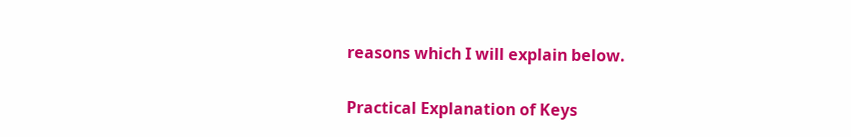reasons which I will explain below.

Practical Explanation of Keys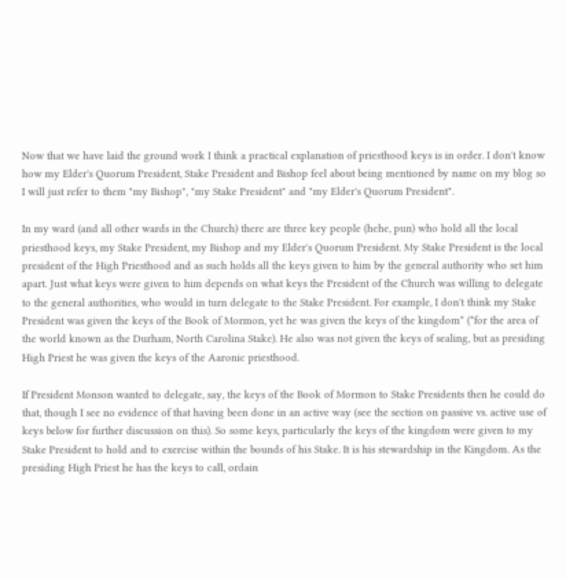Now that we have laid the ground work I think a practical explanation of priesthood keys is in order. I don't know how my Elder's Quorum President, Stake President and Bishop feel about being mentioned by name on my blog so I will just refer to them "my Bishop", "my Stake President" and "my Elder's Quorum President".

In my ward (and all other wards in the Church) there are three key people (hehe, pun) who hold all the local priesthood keys, my Stake President, my Bishop and my Elder's Quorum President. My Stake President is the local president of the High Priesthood and as such holds all the keys given to him by the general authority who set him apart. Just what keys were given to him depends on what keys the President of the Church was willing to delegate to the general authorities, who would in turn delegate to the Stake President. For example, I don't think my Stake President was given the keys of the Book of Mormon, yet he was given the keys of the kingdom* (*for the area of the world known as the Durham, North Carolina Stake). He also was not given the keys of sealing, but as presiding High Priest he was given the keys of the Aaronic priesthood.

If President Monson wanted to delegate, say, the keys of the Book of Mormon to Stake Presidents then he could do that, though I see no evidence of that having been done in an active way (see the section on passive vs. active use of keys below for further discussion on this). So some keys, particularly the keys of the kingdom were given to my Stake President to hold and to exercise within the bounds of his Stake. It is his stewardship in the Kingdom. As the presiding High Priest he has the keys to call, ordain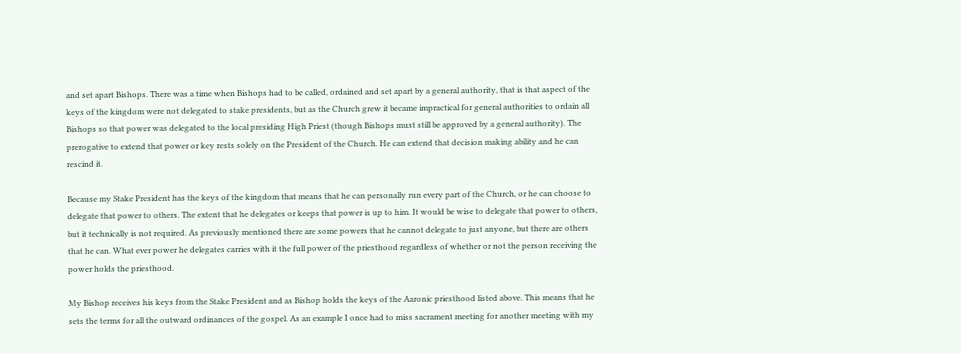and set apart Bishops. There was a time when Bishops had to be called, ordained and set apart by a general authority, that is that aspect of the keys of the kingdom were not delegated to stake presidents, but as the Church grew it became impractical for general authorities to ordain all Bishops so that power was delegated to the local presiding High Priest (though Bishops must still be approved by a general authority). The prerogative to extend that power or key rests solely on the President of the Church. He can extend that decision making ability and he can rescind it.

Because my Stake President has the keys of the kingdom that means that he can personally run every part of the Church, or he can choose to delegate that power to others. The extent that he delegates or keeps that power is up to him. It would be wise to delegate that power to others, but it technically is not required. As previously mentioned there are some powers that he cannot delegate to just anyone, but there are others that he can. What ever power he delegates carries with it the full power of the priesthood regardless of whether or not the person receiving the power holds the priesthood.

My Bishop receives his keys from the Stake President and as Bishop holds the keys of the Aaronic priesthood listed above. This means that he sets the terms for all the outward ordinances of the gospel. As an example I once had to miss sacrament meeting for another meeting with my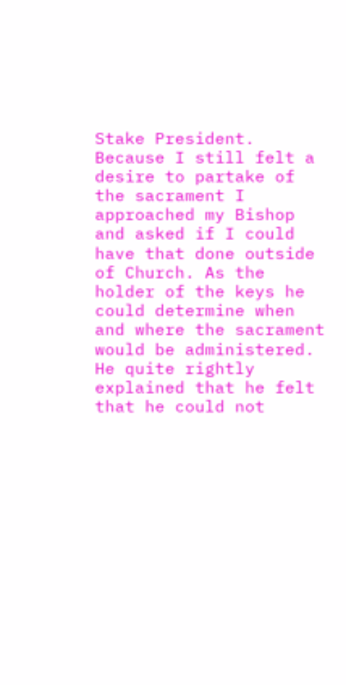Stake President. Because I still felt a desire to partake of the sacrament I approached my Bishop and asked if I could have that done outside of Church. As the holder of the keys he could determine when and where the sacrament would be administered. He quite rightly explained that he felt that he could not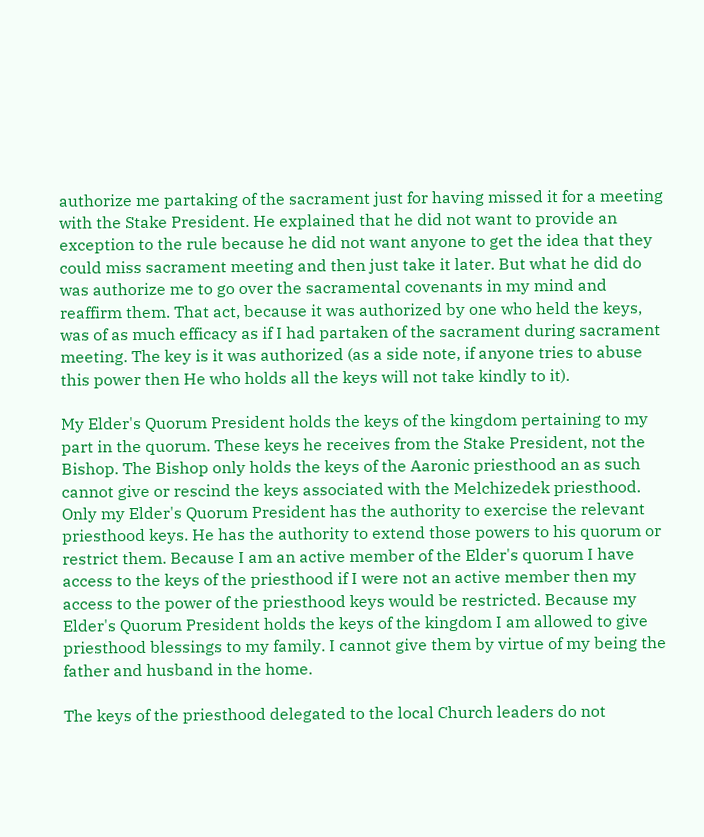authorize me partaking of the sacrament just for having missed it for a meeting with the Stake President. He explained that he did not want to provide an exception to the rule because he did not want anyone to get the idea that they could miss sacrament meeting and then just take it later. But what he did do was authorize me to go over the sacramental covenants in my mind and reaffirm them. That act, because it was authorized by one who held the keys, was of as much efficacy as if I had partaken of the sacrament during sacrament meeting. The key is it was authorized (as a side note, if anyone tries to abuse this power then He who holds all the keys will not take kindly to it).

My Elder's Quorum President holds the keys of the kingdom pertaining to my part in the quorum. These keys he receives from the Stake President, not the Bishop. The Bishop only holds the keys of the Aaronic priesthood an as such cannot give or rescind the keys associated with the Melchizedek priesthood. Only my Elder's Quorum President has the authority to exercise the relevant priesthood keys. He has the authority to extend those powers to his quorum or restrict them. Because I am an active member of the Elder's quorum I have access to the keys of the priesthood if I were not an active member then my access to the power of the priesthood keys would be restricted. Because my Elder's Quorum President holds the keys of the kingdom I am allowed to give priesthood blessings to my family. I cannot give them by virtue of my being the father and husband in the home.

The keys of the priesthood delegated to the local Church leaders do not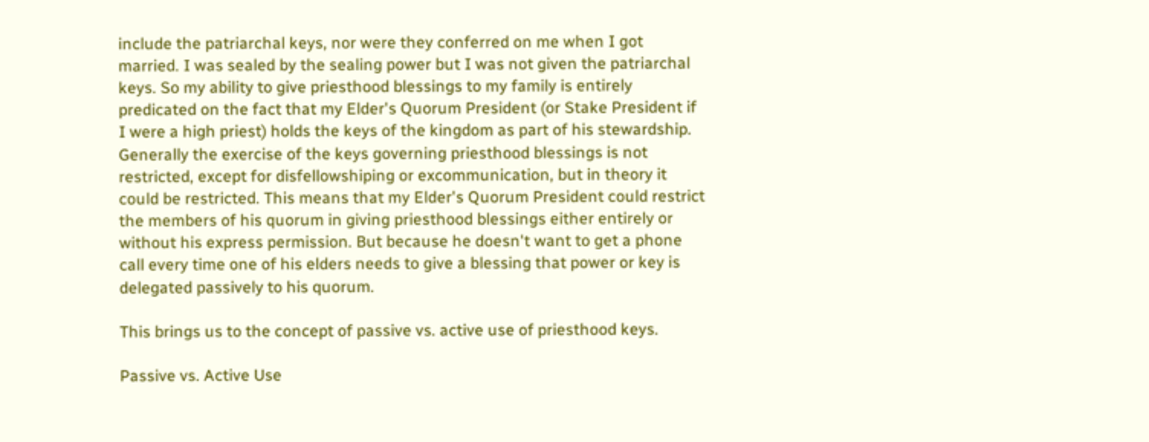include the patriarchal keys, nor were they conferred on me when I got married. I was sealed by the sealing power but I was not given the patriarchal keys. So my ability to give priesthood blessings to my family is entirely predicated on the fact that my Elder's Quorum President (or Stake President if I were a high priest) holds the keys of the kingdom as part of his stewardship. Generally the exercise of the keys governing priesthood blessings is not restricted, except for disfellowshiping or excommunication, but in theory it could be restricted. This means that my Elder's Quorum President could restrict the members of his quorum in giving priesthood blessings either entirely or without his express permission. But because he doesn't want to get a phone call every time one of his elders needs to give a blessing that power or key is delegated passively to his quorum.

This brings us to the concept of passive vs. active use of priesthood keys.

Passive vs. Active Use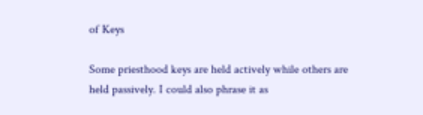of Keys

Some priesthood keys are held actively while others are held passively. I could also phrase it as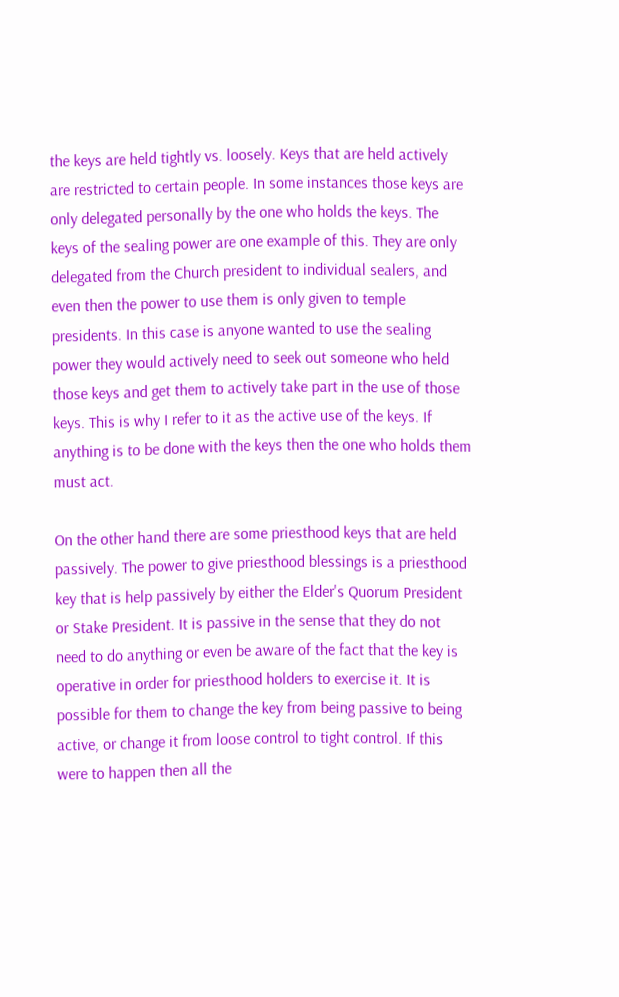the keys are held tightly vs. loosely. Keys that are held actively are restricted to certain people. In some instances those keys are only delegated personally by the one who holds the keys. The keys of the sealing power are one example of this. They are only delegated from the Church president to individual sealers, and even then the power to use them is only given to temple presidents. In this case is anyone wanted to use the sealing power they would actively need to seek out someone who held those keys and get them to actively take part in the use of those keys. This is why I refer to it as the active use of the keys. If anything is to be done with the keys then the one who holds them must act.

On the other hand there are some priesthood keys that are held passively. The power to give priesthood blessings is a priesthood key that is help passively by either the Elder's Quorum President or Stake President. It is passive in the sense that they do not need to do anything or even be aware of the fact that the key is operative in order for priesthood holders to exercise it. It is possible for them to change the key from being passive to being active, or change it from loose control to tight control. If this were to happen then all the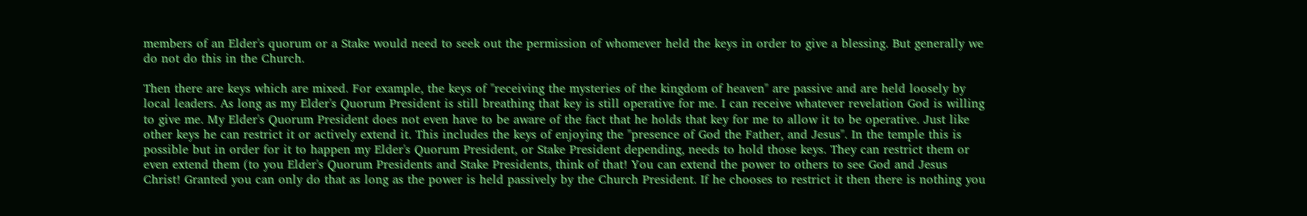members of an Elder's quorum or a Stake would need to seek out the permission of whomever held the keys in order to give a blessing. But generally we do not do this in the Church.

Then there are keys which are mixed. For example, the keys of "receiving the mysteries of the kingdom of heaven" are passive and are held loosely by local leaders. As long as my Elder's Quorum President is still breathing that key is still operative for me. I can receive whatever revelation God is willing to give me. My Elder's Quorum President does not even have to be aware of the fact that he holds that key for me to allow it to be operative. Just like other keys he can restrict it or actively extend it. This includes the keys of enjoying the "presence of God the Father, and Jesus". In the temple this is possible but in order for it to happen my Elder's Quorum President, or Stake President depending, needs to hold those keys. They can restrict them or even extend them (to you Elder's Quorum Presidents and Stake Presidents, think of that! You can extend the power to others to see God and Jesus Christ! Granted you can only do that as long as the power is held passively by the Church President. If he chooses to restrict it then there is nothing you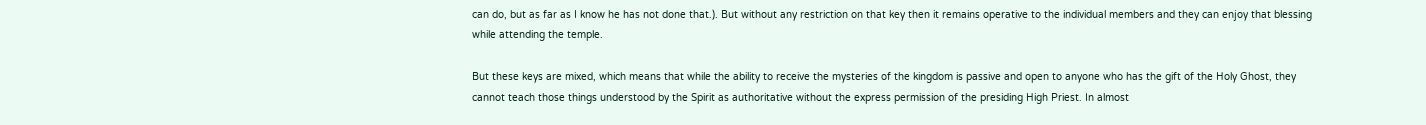can do, but as far as I know he has not done that.). But without any restriction on that key then it remains operative to the individual members and they can enjoy that blessing while attending the temple.

But these keys are mixed, which means that while the ability to receive the mysteries of the kingdom is passive and open to anyone who has the gift of the Holy Ghost, they cannot teach those things understood by the Spirit as authoritative without the express permission of the presiding High Priest. In almost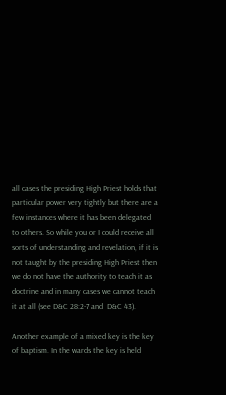all cases the presiding High Priest holds that particular power very tightly but there are a few instances where it has been delegated to others. So while you or I could receive all sorts of understanding and revelation, if it is not taught by the presiding High Priest then we do not have the authority to teach it as doctrine and in many cases we cannot teach it at all (see D&C 28:2-7 and  D&C 43).

Another example of a mixed key is the key of baptism. In the wards the key is held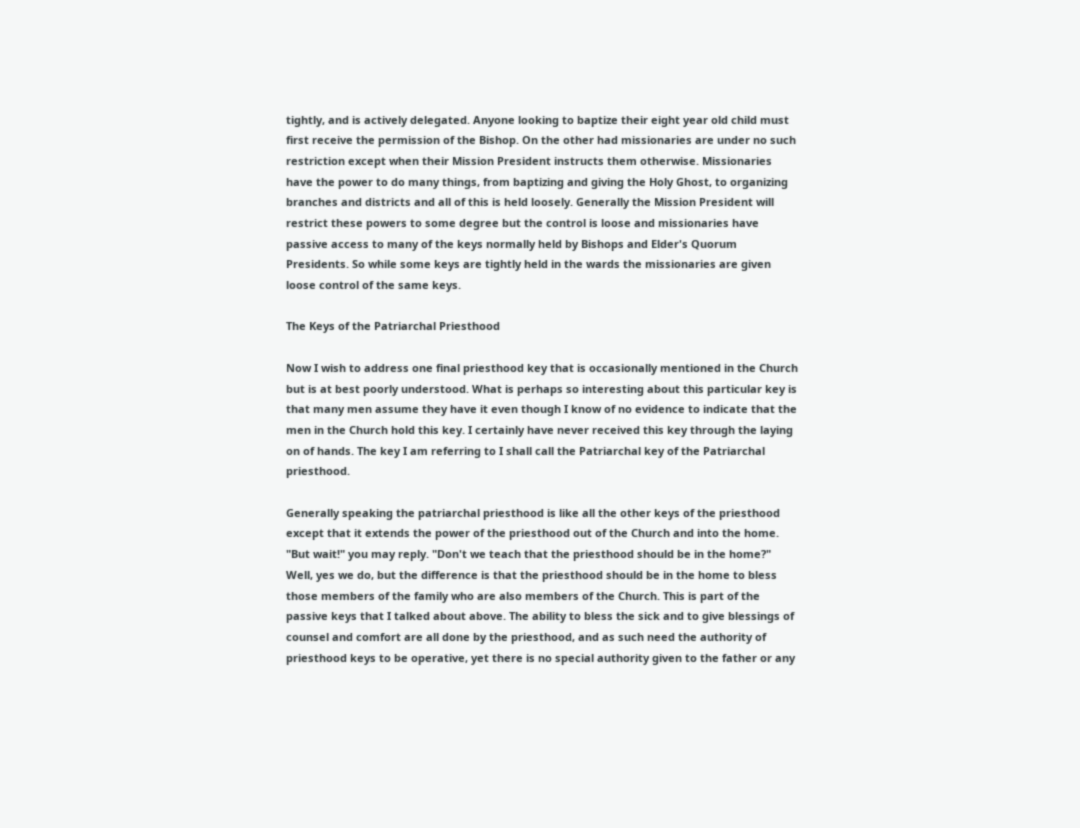tightly, and is actively delegated. Anyone looking to baptize their eight year old child must first receive the permission of the Bishop. On the other had missionaries are under no such restriction except when their Mission President instructs them otherwise. Missionaries have the power to do many things, from baptizing and giving the Holy Ghost, to organizing branches and districts and all of this is held loosely. Generally the Mission President will restrict these powers to some degree but the control is loose and missionaries have passive access to many of the keys normally held by Bishops and Elder's Quorum Presidents. So while some keys are tightly held in the wards the missionaries are given loose control of the same keys.

The Keys of the Patriarchal Priesthood

Now I wish to address one final priesthood key that is occasionally mentioned in the Church but is at best poorly understood. What is perhaps so interesting about this particular key is that many men assume they have it even though I know of no evidence to indicate that the men in the Church hold this key. I certainly have never received this key through the laying on of hands. The key I am referring to I shall call the Patriarchal key of the Patriarchal priesthood.

Generally speaking the patriarchal priesthood is like all the other keys of the priesthood except that it extends the power of the priesthood out of the Church and into the home. "But wait!" you may reply. "Don't we teach that the priesthood should be in the home?" Well, yes we do, but the difference is that the priesthood should be in the home to bless those members of the family who are also members of the Church. This is part of the passive keys that I talked about above. The ability to bless the sick and to give blessings of counsel and comfort are all done by the priesthood, and as such need the authority of priesthood keys to be operative, yet there is no special authority given to the father or any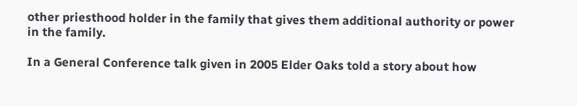other priesthood holder in the family that gives them additional authority or power in the family.

In a General Conference talk given in 2005 Elder Oaks told a story about how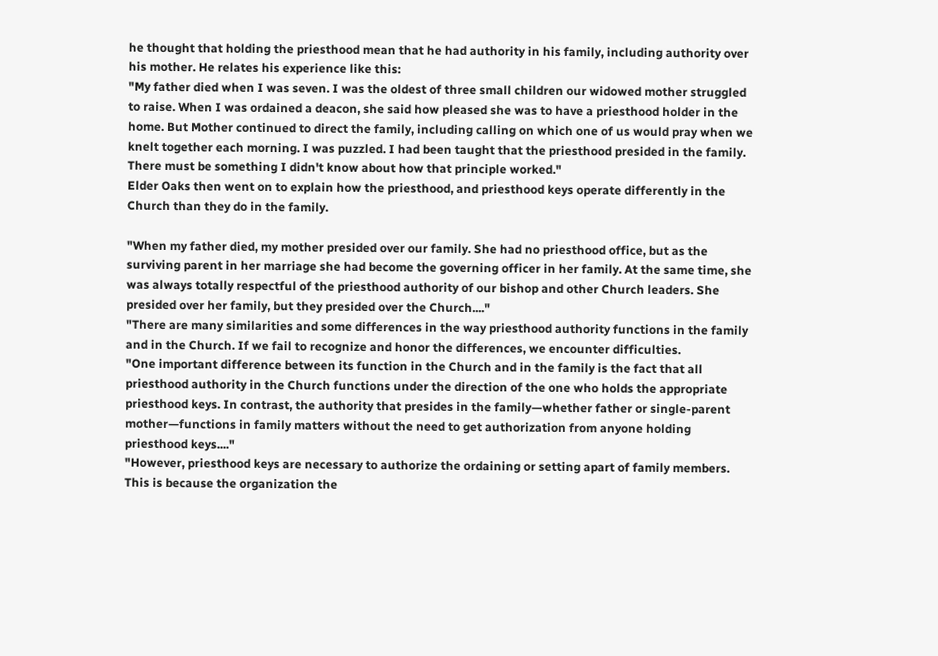he thought that holding the priesthood mean that he had authority in his family, including authority over his mother. He relates his experience like this:
"My father died when I was seven. I was the oldest of three small children our widowed mother struggled to raise. When I was ordained a deacon, she said how pleased she was to have a priesthood holder in the home. But Mother continued to direct the family, including calling on which one of us would pray when we knelt together each morning. I was puzzled. I had been taught that the priesthood presided in the family. There must be something I didn't know about how that principle worked."
Elder Oaks then went on to explain how the priesthood, and priesthood keys operate differently in the Church than they do in the family.

"When my father died, my mother presided over our family. She had no priesthood office, but as the surviving parent in her marriage she had become the governing officer in her family. At the same time, she was always totally respectful of the priesthood authority of our bishop and other Church leaders. She presided over her family, but they presided over the Church...."
"There are many similarities and some differences in the way priesthood authority functions in the family and in the Church. If we fail to recognize and honor the differences, we encounter difficulties.
"One important difference between its function in the Church and in the family is the fact that all priesthood authority in the Church functions under the direction of the one who holds the appropriate priesthood keys. In contrast, the authority that presides in the family—whether father or single-parent mother—functions in family matters without the need to get authorization from anyone holding priesthood keys...."
"However, priesthood keys are necessary to authorize the ordaining or setting apart of family members. This is because the organization the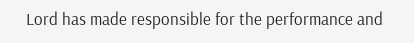Lord has made responsible for the performance and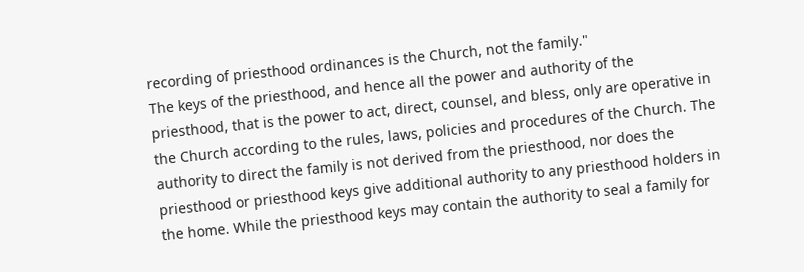recording of priesthood ordinances is the Church, not the family."
The keys of the priesthood, and hence all the power and authority of the priesthood, that is the power to act, direct, counsel, and bless, only are operative in the Church according to the rules, laws, policies and procedures of the Church. The authority to direct the family is not derived from the priesthood, nor does the priesthood or priesthood keys give additional authority to any priesthood holders in the home. While the priesthood keys may contain the authority to seal a family for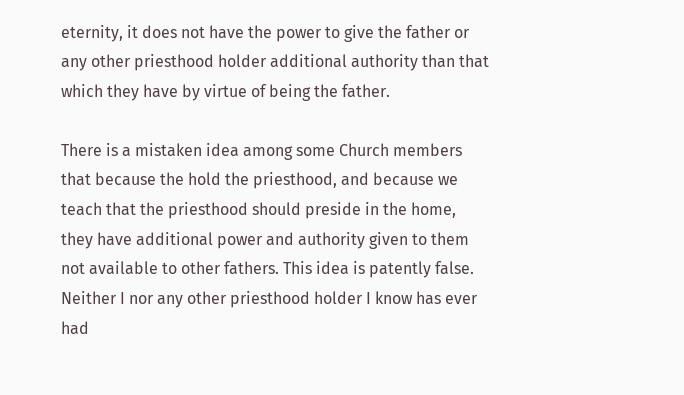eternity, it does not have the power to give the father or any other priesthood holder additional authority than that which they have by virtue of being the father.

There is a mistaken idea among some Church members that because the hold the priesthood, and because we teach that the priesthood should preside in the home, they have additional power and authority given to them not available to other fathers. This idea is patently false. Neither I nor any other priesthood holder I know has ever had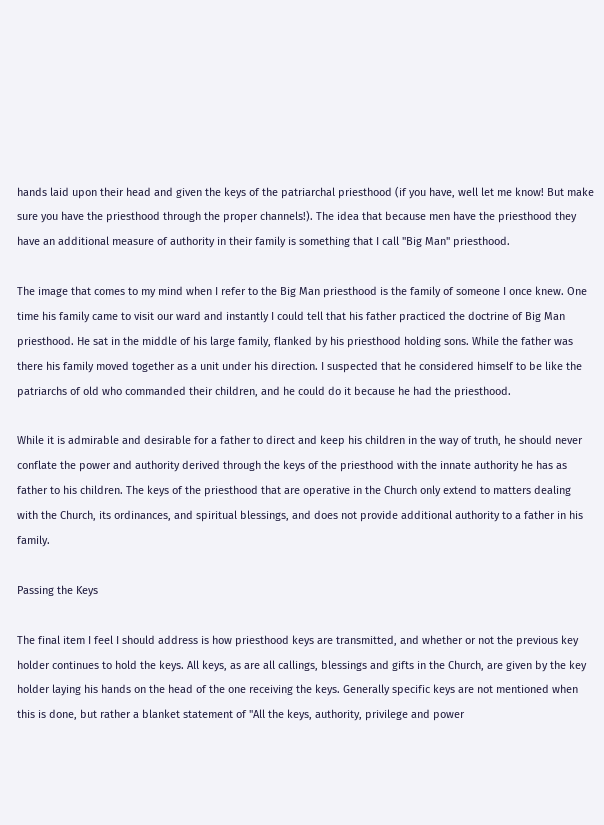hands laid upon their head and given the keys of the patriarchal priesthood (if you have, well let me know! But make sure you have the priesthood through the proper channels!). The idea that because men have the priesthood they have an additional measure of authority in their family is something that I call "Big Man" priesthood.

The image that comes to my mind when I refer to the Big Man priesthood is the family of someone I once knew. One time his family came to visit our ward and instantly I could tell that his father practiced the doctrine of Big Man priesthood. He sat in the middle of his large family, flanked by his priesthood holding sons. While the father was there his family moved together as a unit under his direction. I suspected that he considered himself to be like the patriarchs of old who commanded their children, and he could do it because he had the priesthood.

While it is admirable and desirable for a father to direct and keep his children in the way of truth, he should never conflate the power and authority derived through the keys of the priesthood with the innate authority he has as father to his children. The keys of the priesthood that are operative in the Church only extend to matters dealing with the Church, its ordinances, and spiritual blessings, and does not provide additional authority to a father in his family.

Passing the Keys

The final item I feel I should address is how priesthood keys are transmitted, and whether or not the previous key holder continues to hold the keys. All keys, as are all callings, blessings and gifts in the Church, are given by the key holder laying his hands on the head of the one receiving the keys. Generally specific keys are not mentioned when this is done, but rather a blanket statement of "All the keys, authority, privilege and power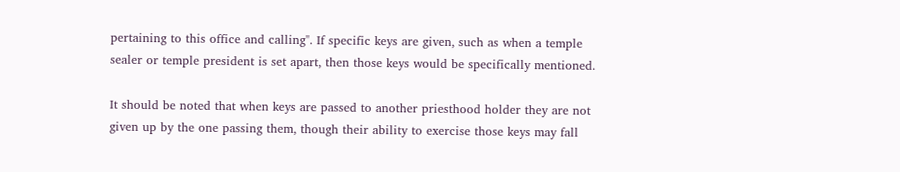pertaining to this office and calling". If specific keys are given, such as when a temple sealer or temple president is set apart, then those keys would be specifically mentioned.

It should be noted that when keys are passed to another priesthood holder they are not given up by the one passing them, though their ability to exercise those keys may fall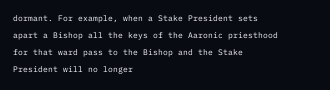dormant. For example, when a Stake President sets apart a Bishop all the keys of the Aaronic priesthood for that ward pass to the Bishop and the Stake President will no longer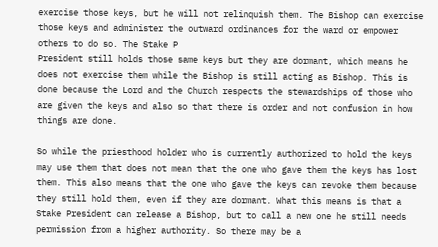exercise those keys, but he will not relinquish them. The Bishop can exercise those keys and administer the outward ordinances for the ward or empower others to do so. The Stake P
President still holds those same keys but they are dormant, which means he does not exercise them while the Bishop is still acting as Bishop. This is done because the Lord and the Church respects the stewardships of those who are given the keys and also so that there is order and not confusion in how things are done.

So while the priesthood holder who is currently authorized to hold the keys may use them that does not mean that the one who gave them the keys has lost them. This also means that the one who gave the keys can revoke them because they still hold them, even if they are dormant. What this means is that a Stake President can release a Bishop, but to call a new one he still needs permission from a higher authority. So there may be a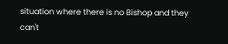situation where there is no Bishop and they can't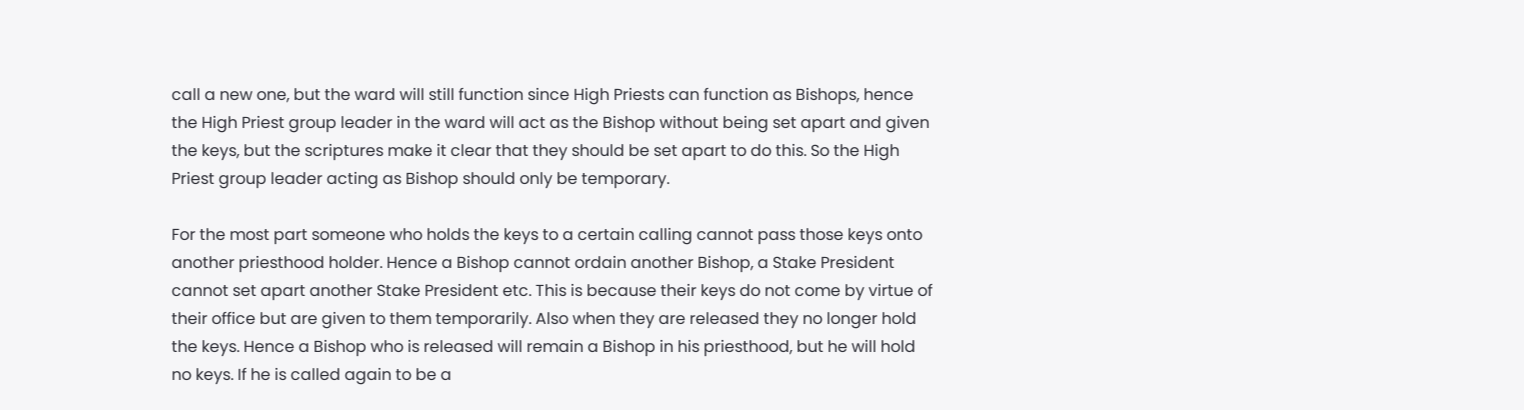call a new one, but the ward will still function since High Priests can function as Bishops, hence the High Priest group leader in the ward will act as the Bishop without being set apart and given the keys, but the scriptures make it clear that they should be set apart to do this. So the High Priest group leader acting as Bishop should only be temporary.

For the most part someone who holds the keys to a certain calling cannot pass those keys onto another priesthood holder. Hence a Bishop cannot ordain another Bishop, a Stake President cannot set apart another Stake President etc. This is because their keys do not come by virtue of their office but are given to them temporarily. Also when they are released they no longer hold the keys. Hence a Bishop who is released will remain a Bishop in his priesthood, but he will hold no keys. If he is called again to be a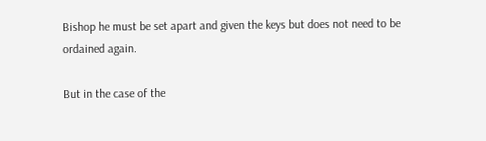Bishop he must be set apart and given the keys but does not need to be ordained again.

But in the case of the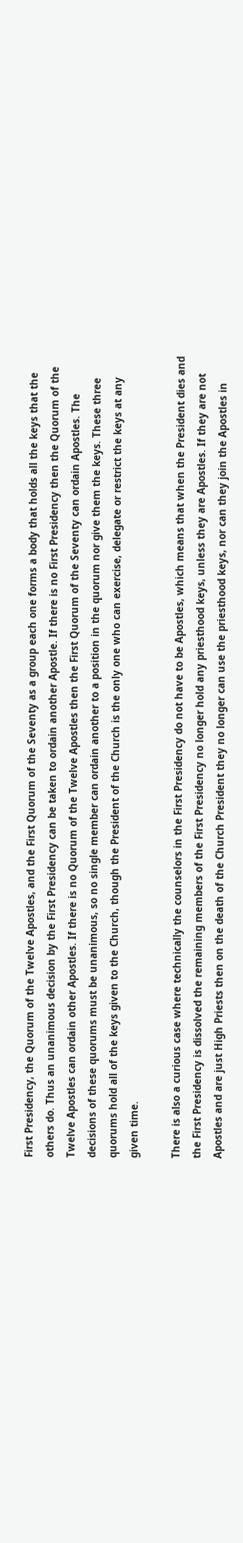First Presidency, the Quorum of the Twelve Apostles, and the First Quorum of the Seventy as a group each one forms a body that holds all the keys that the others do. Thus an unanimous decision by the First Presidency can be taken to ordain another Apostle. If there is no First Presidency then the Quorum of the Twelve Apostles can ordain other Apostles. If there is no Quorum of the Twelve Apostles then the First Quorum of the Seventy can ordain Apostles. The decisions of these quorums must be unanimous, so no single member can ordain another to a position in the quorum nor give them the keys. These three quorums hold all of the keys given to the Church, though the President of the Church is the only one who can exercise, delegate or restrict the keys at any given time.

There is also a curious case where technically the counselors in the First Presidency do not have to be Apostles, which means that when the President dies and the First Presidency is dissolved the remaining members of the First Presidency no longer hold any priesthood keys, unless they are Apostles. If they are not Apostles and are just High Priests then on the death of the Church President they no longer can use the priesthood keys, nor can they join the Apostles in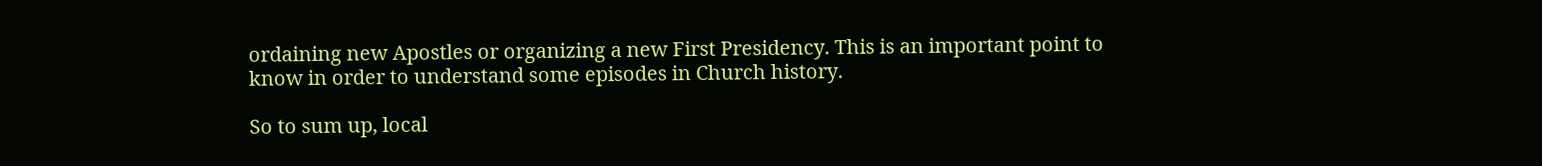ordaining new Apostles or organizing a new First Presidency. This is an important point to know in order to understand some episodes in Church history.

So to sum up, local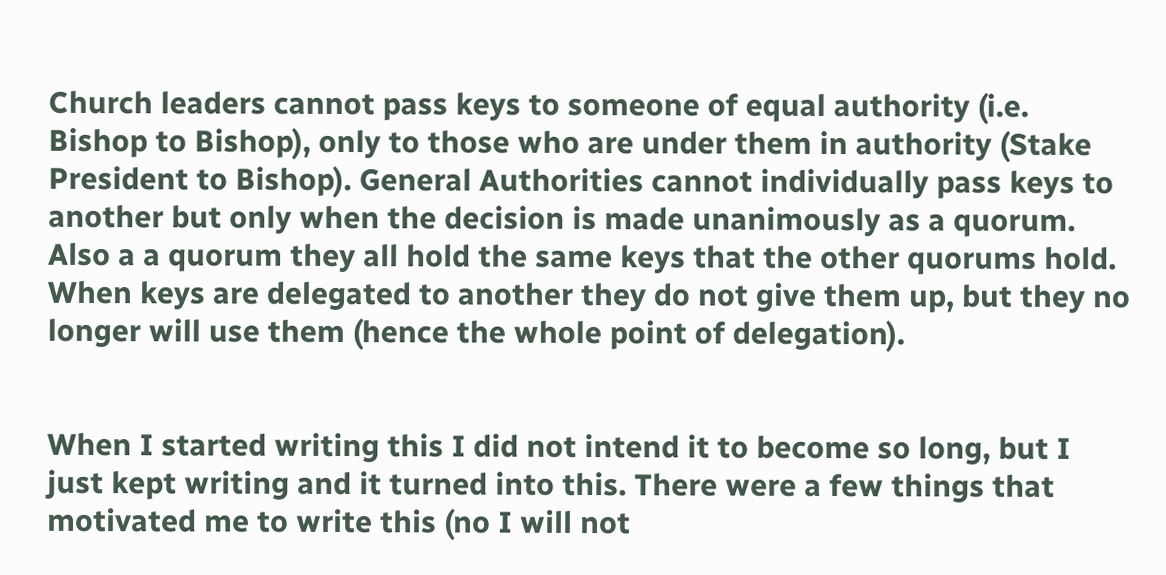Church leaders cannot pass keys to someone of equal authority (i.e. Bishop to Bishop), only to those who are under them in authority (Stake President to Bishop). General Authorities cannot individually pass keys to another but only when the decision is made unanimously as a quorum. Also a a quorum they all hold the same keys that the other quorums hold. When keys are delegated to another they do not give them up, but they no longer will use them (hence the whole point of delegation).


When I started writing this I did not intend it to become so long, but I just kept writing and it turned into this. There were a few things that motivated me to write this (no I will not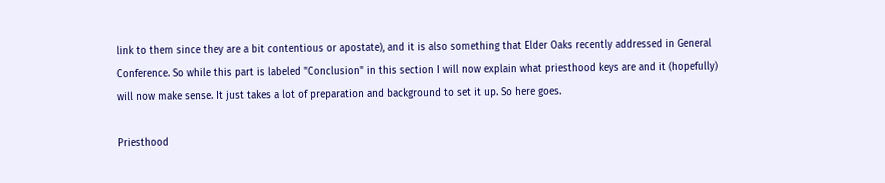link to them since they are a bit contentious or apostate), and it is also something that Elder Oaks recently addressed in General Conference. So while this part is labeled "Conclusion" in this section I will now explain what priesthood keys are and it (hopefully) will now make sense. It just takes a lot of preparation and background to set it up. So here goes.

Priesthood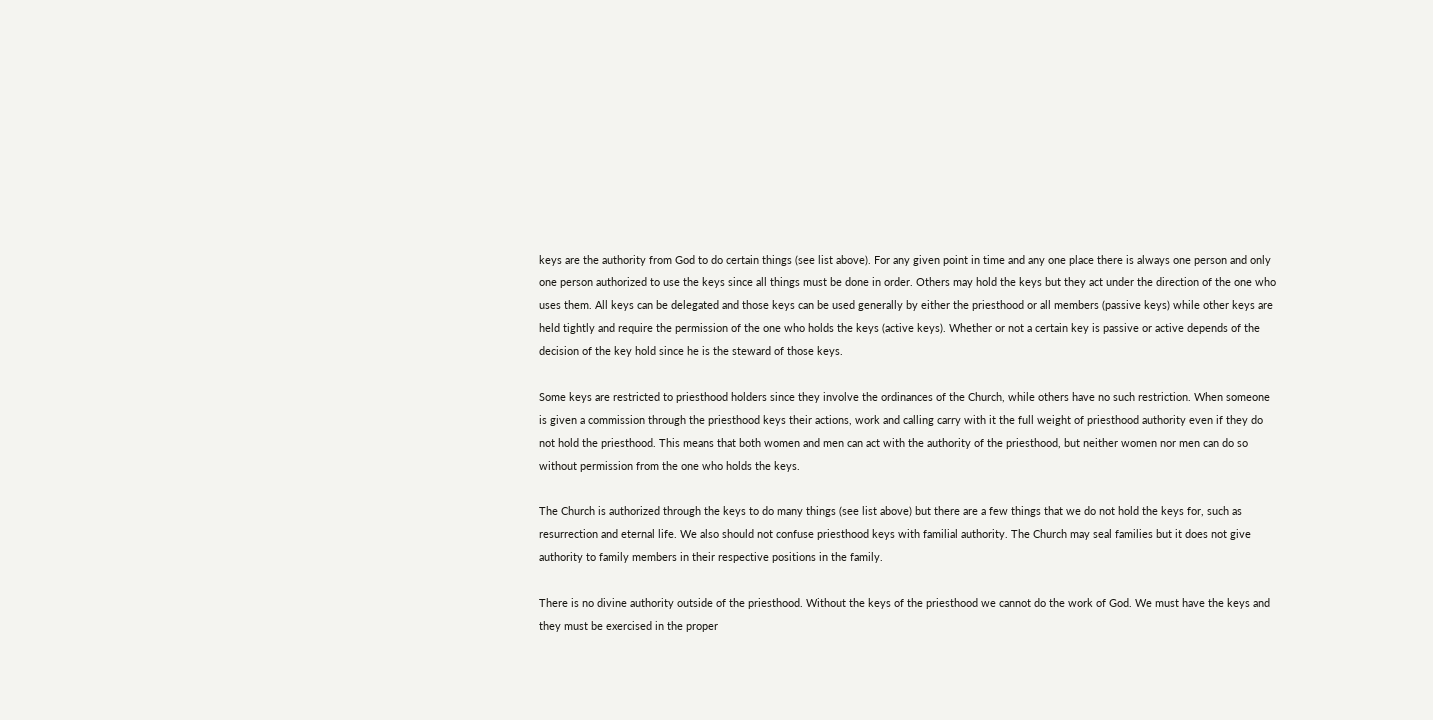keys are the authority from God to do certain things (see list above). For any given point in time and any one place there is always one person and only one person authorized to use the keys since all things must be done in order. Others may hold the keys but they act under the direction of the one who uses them. All keys can be delegated and those keys can be used generally by either the priesthood or all members (passive keys) while other keys are held tightly and require the permission of the one who holds the keys (active keys). Whether or not a certain key is passive or active depends of the decision of the key hold since he is the steward of those keys.

Some keys are restricted to priesthood holders since they involve the ordinances of the Church, while others have no such restriction. When someone is given a commission through the priesthood keys their actions, work and calling carry with it the full weight of priesthood authority even if they do not hold the priesthood. This means that both women and men can act with the authority of the priesthood, but neither women nor men can do so without permission from the one who holds the keys.

The Church is authorized through the keys to do many things (see list above) but there are a few things that we do not hold the keys for, such as resurrection and eternal life. We also should not confuse priesthood keys with familial authority. The Church may seal families but it does not give authority to family members in their respective positions in the family.

There is no divine authority outside of the priesthood. Without the keys of the priesthood we cannot do the work of God. We must have the keys and they must be exercised in the proper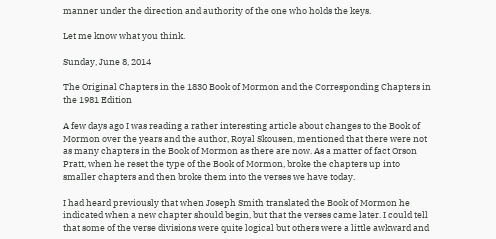manner under the direction and authority of the one who holds the keys.

Let me know what you think.

Sunday, June 8, 2014

The Original Chapters in the 1830 Book of Mormon and the Corresponding Chapters in the 1981 Edition

A few days ago I was reading a rather interesting article about changes to the Book of Mormon over the years and the author, Royal Skousen, mentioned that there were not as many chapters in the Book of Mormon as there are now. As a matter of fact Orson Pratt, when he reset the type of the Book of Mormon, broke the chapters up into smaller chapters and then broke them into the verses we have today.

I had heard previously that when Joseph Smith translated the Book of Mormon he indicated when a new chapter should begin, but that the verses came later. I could tell that some of the verse divisions were quite logical but others were a little awkward and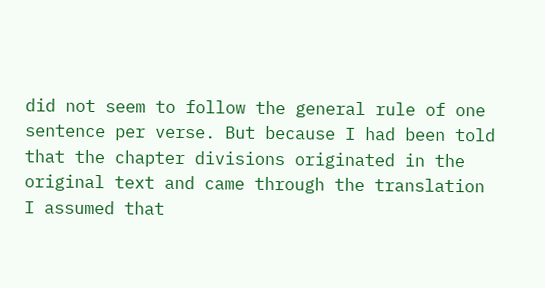did not seem to follow the general rule of one sentence per verse. But because I had been told that the chapter divisions originated in the original text and came through the translation I assumed that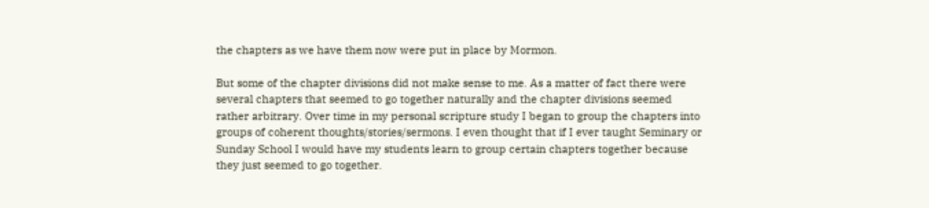the chapters as we have them now were put in place by Mormon.

But some of the chapter divisions did not make sense to me. As a matter of fact there were several chapters that seemed to go together naturally and the chapter divisions seemed rather arbitrary. Over time in my personal scripture study I began to group the chapters into groups of coherent thoughts/stories/sermons. I even thought that if I ever taught Seminary or Sunday School I would have my students learn to group certain chapters together because they just seemed to go together.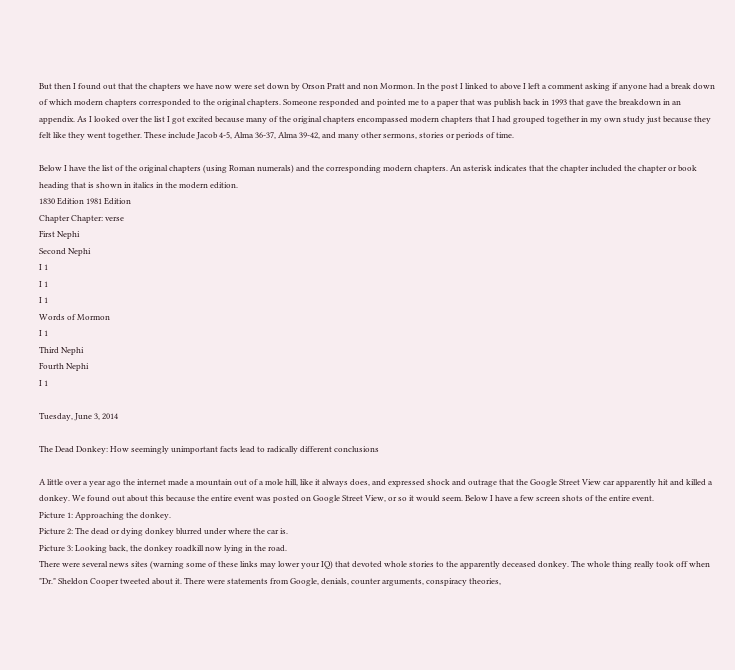But then I found out that the chapters we have now were set down by Orson Pratt and non Mormon. In the post I linked to above I left a comment asking if anyone had a break down of which modern chapters corresponded to the original chapters. Someone responded and pointed me to a paper that was publish back in 1993 that gave the breakdown in an appendix. As I looked over the list I got excited because many of the original chapters encompassed modern chapters that I had grouped together in my own study just because they felt like they went together. These include Jacob 4-5, Alma 36-37, Alma 39-42, and many other sermons, stories or periods of time.

Below I have the list of the original chapters (using Roman numerals) and the corresponding modern chapters. An asterisk indicates that the chapter included the chapter or book heading that is shown in italics in the modern edition.
1830 Edition 1981 Edition
Chapter Chapter: verse
First Nephi
Second Nephi
I 1
I 1
I 1
Words of Mormon
I 1
Third Nephi
Fourth Nephi
I 1

Tuesday, June 3, 2014

The Dead Donkey: How seemingly unimportant facts lead to radically different conclusions

A little over a year ago the internet made a mountain out of a mole hill, like it always does, and expressed shock and outrage that the Google Street View car apparently hit and killed a donkey. We found out about this because the entire event was posted on Google Street View, or so it would seem. Below I have a few screen shots of the entire event.
Picture 1: Approaching the donkey.
Picture 2: The dead or dying donkey blurred under where the car is.
Picture 3: Looking back, the donkey roadkill now lying in the road.
There were several news sites (warning some of these links may lower your IQ) that devoted whole stories to the apparently deceased donkey. The whole thing really took off when "Dr." Sheldon Cooper tweeted about it. There were statements from Google, denials, counter arguments, conspiracy theories,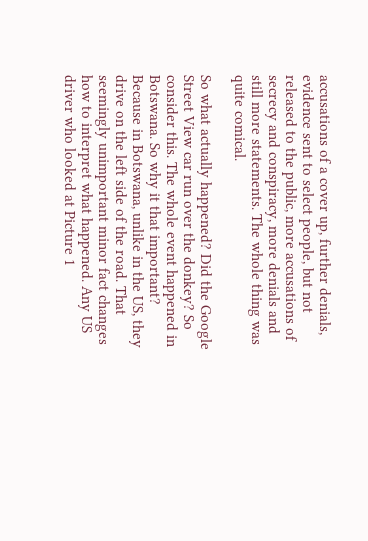accusations of a cover up, further denials, evidence sent to select people, but not released to the public, more accusations of secrecy and conspiracy, more denials and still more statements. The whole thing was quite comical.

So what actually happened? Did the Google Street View car run over the donkey? So consider this. The whole event happened in Botswana. So why it that important? Because in Botswana, unlike in the US, they drive on the left side of the road. That seemingly unimportant minor fact changes how to interpret what happened. Any US driver who looked at Picture 1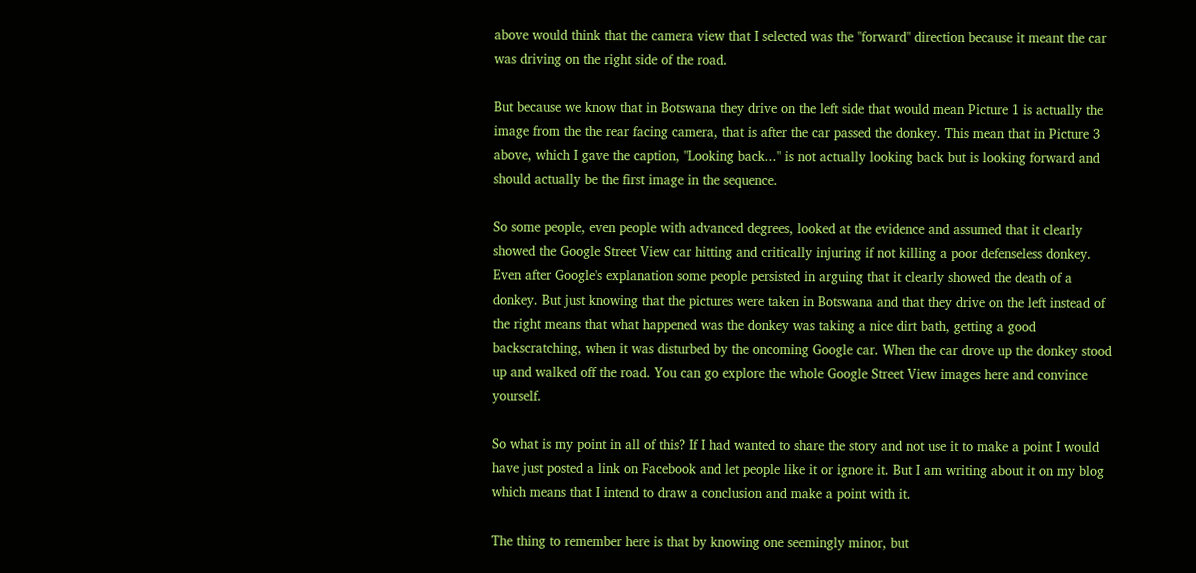above would think that the camera view that I selected was the "forward" direction because it meant the car was driving on the right side of the road.

But because we know that in Botswana they drive on the left side that would mean Picture 1 is actually the image from the the rear facing camera, that is after the car passed the donkey. This mean that in Picture 3 above, which I gave the caption, "Looking back..." is not actually looking back but is looking forward and should actually be the first image in the sequence.

So some people, even people with advanced degrees, looked at the evidence and assumed that it clearly showed the Google Street View car hitting and critically injuring if not killing a poor defenseless donkey. Even after Google's explanation some people persisted in arguing that it clearly showed the death of a donkey. But just knowing that the pictures were taken in Botswana and that they drive on the left instead of the right means that what happened was the donkey was taking a nice dirt bath, getting a good backscratching, when it was disturbed by the oncoming Google car. When the car drove up the donkey stood up and walked off the road. You can go explore the whole Google Street View images here and convince yourself.

So what is my point in all of this? If I had wanted to share the story and not use it to make a point I would have just posted a link on Facebook and let people like it or ignore it. But I am writing about it on my blog which means that I intend to draw a conclusion and make a point with it.

The thing to remember here is that by knowing one seemingly minor, but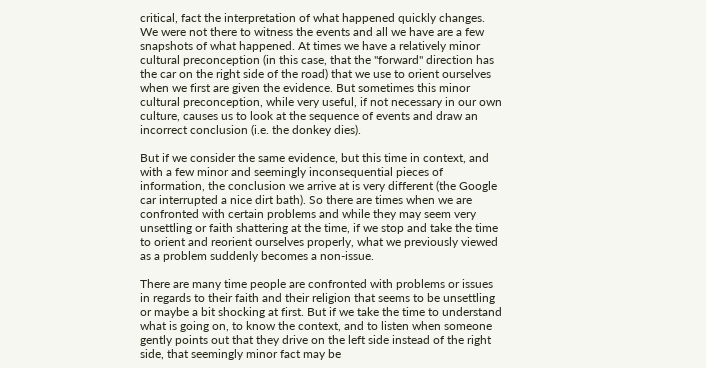critical, fact the interpretation of what happened quickly changes. We were not there to witness the events and all we have are a few snapshots of what happened. At times we have a relatively minor cultural preconception (in this case, that the "forward" direction has the car on the right side of the road) that we use to orient ourselves when we first are given the evidence. But sometimes this minor cultural preconception, while very useful, if not necessary in our own culture, causes us to look at the sequence of events and draw an incorrect conclusion (i.e. the donkey dies).

But if we consider the same evidence, but this time in context, and with a few minor and seemingly inconsequential pieces of information, the conclusion we arrive at is very different (the Google car interrupted a nice dirt bath). So there are times when we are confronted with certain problems and while they may seem very unsettling or faith shattering at the time, if we stop and take the time to orient and reorient ourselves properly, what we previously viewed as a problem suddenly becomes a non-issue.

There are many time people are confronted with problems or issues in regards to their faith and their religion that seems to be unsettling or maybe a bit shocking at first. But if we take the time to understand what is going on, to know the context, and to listen when someone gently points out that they drive on the left side instead of the right side, that seemingly minor fact may be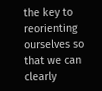the key to reorienting ourselves so that we can clearly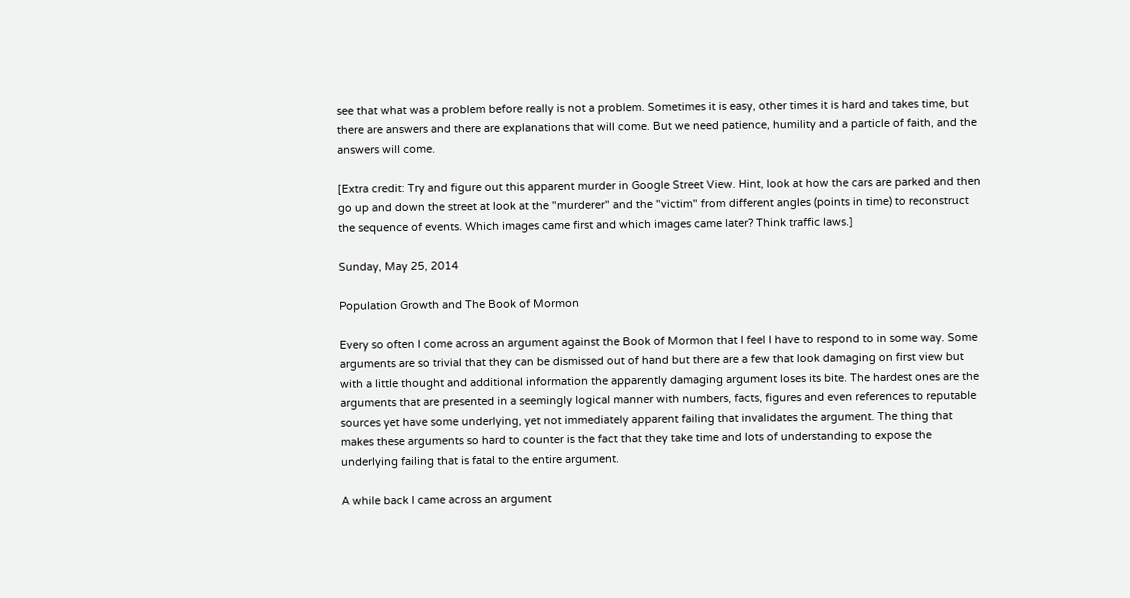see that what was a problem before really is not a problem. Sometimes it is easy, other times it is hard and takes time, but there are answers and there are explanations that will come. But we need patience, humility and a particle of faith, and the answers will come.

[Extra credit: Try and figure out this apparent murder in Google Street View. Hint, look at how the cars are parked and then go up and down the street at look at the "murderer" and the "victim" from different angles (points in time) to reconstruct the sequence of events. Which images came first and which images came later? Think traffic laws.]

Sunday, May 25, 2014

Population Growth and The Book of Mormon

Every so often I come across an argument against the Book of Mormon that I feel I have to respond to in some way. Some arguments are so trivial that they can be dismissed out of hand but there are a few that look damaging on first view but with a little thought and additional information the apparently damaging argument loses its bite. The hardest ones are the arguments that are presented in a seemingly logical manner with numbers, facts, figures and even references to reputable sources yet have some underlying, yet not immediately apparent failing that invalidates the argument. The thing that makes these arguments so hard to counter is the fact that they take time and lots of understanding to expose the underlying failing that is fatal to the entire argument.

A while back I came across an argument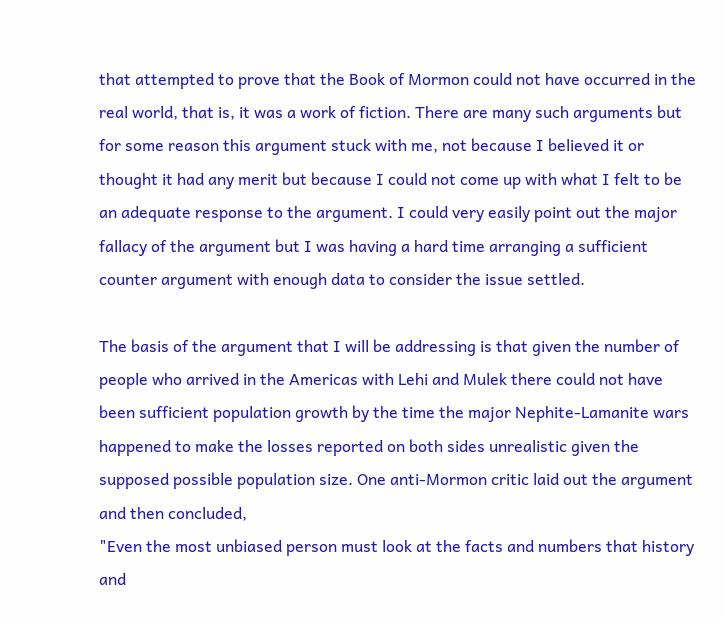that attempted to prove that the Book of Mormon could not have occurred in the real world, that is, it was a work of fiction. There are many such arguments but for some reason this argument stuck with me, not because I believed it or thought it had any merit but because I could not come up with what I felt to be an adequate response to the argument. I could very easily point out the major fallacy of the argument but I was having a hard time arranging a sufficient counter argument with enough data to consider the issue settled.

The basis of the argument that I will be addressing is that given the number of people who arrived in the Americas with Lehi and Mulek there could not have been sufficient population growth by the time the major Nephite-Lamanite wars happened to make the losses reported on both sides unrealistic given the supposed possible population size. One anti-Mormon critic laid out the argument and then concluded,
"Even the most unbiased person must look at the facts and numbers that history and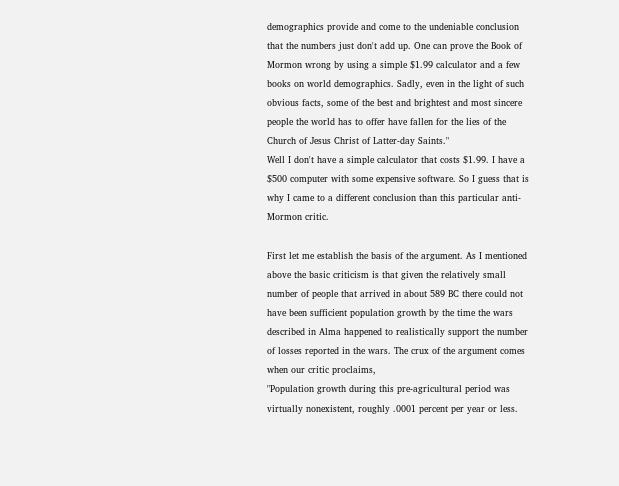demographics provide and come to the undeniable conclusion that the numbers just don't add up. One can prove the Book of Mormon wrong by using a simple $1.99 calculator and a few books on world demographics. Sadly, even in the light of such obvious facts, some of the best and brightest and most sincere people the world has to offer have fallen for the lies of the Church of Jesus Christ of Latter-day Saints."
Well I don't have a simple calculator that costs $1.99. I have a $500 computer with some expensive software. So I guess that is why I came to a different conclusion than this particular anti-Mormon critic.

First let me establish the basis of the argument. As I mentioned above the basic criticism is that given the relatively small number of people that arrived in about 589 BC there could not have been sufficient population growth by the time the wars described in Alma happened to realistically support the number of losses reported in the wars. The crux of the argument comes when our critic proclaims,
"Population growth during this pre-agricultural period was virtually nonexistent, roughly .0001 percent per year or less.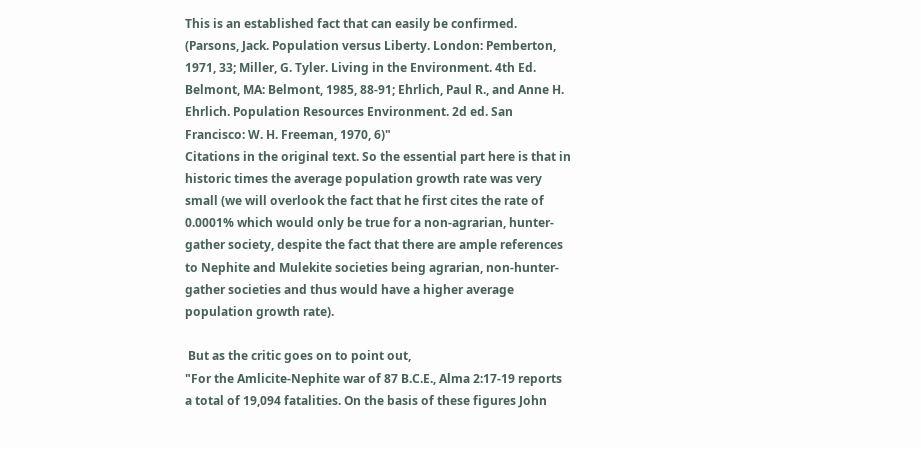This is an established fact that can easily be confirmed. (Parsons, Jack. Population versus Liberty. London: Pemberton, 1971, 33; Miller, G. Tyler. Living in the Environment. 4th Ed. Belmont, MA: Belmont, 1985, 88-91; Ehrlich, Paul R., and Anne H. Ehrlich. Population Resources Environment. 2d ed. San Francisco: W. H. Freeman, 1970, 6)"
Citations in the original text. So the essential part here is that in historic times the average population growth rate was very small (we will overlook the fact that he first cites the rate of 0.0001% which would only be true for a non-agrarian, hunter-gather society, despite the fact that there are ample references to Nephite and Mulekite societies being agrarian, non-hunter-gather societies and thus would have a higher average population growth rate).

 But as the critic goes on to point out,
"For the Amlicite-Nephite war of 87 B.C.E., Alma 2:17-19 reports a total of 19,094 fatalities. On the basis of these figures John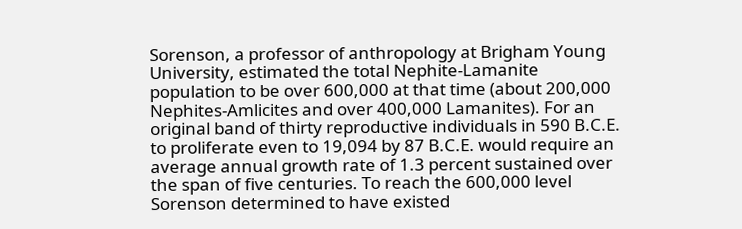Sorenson, a professor of anthropology at Brigham Young University, estimated the total Nephite-Lamanite population to be over 600,000 at that time (about 200,000 Nephites-Amlicites and over 400,000 Lamanites). For an original band of thirty reproductive individuals in 590 B.C.E. to proliferate even to 19,094 by 87 B.C.E. would require an average annual growth rate of 1.3 percent sustained over the span of five centuries. To reach the 600,000 level Sorenson determined to have existed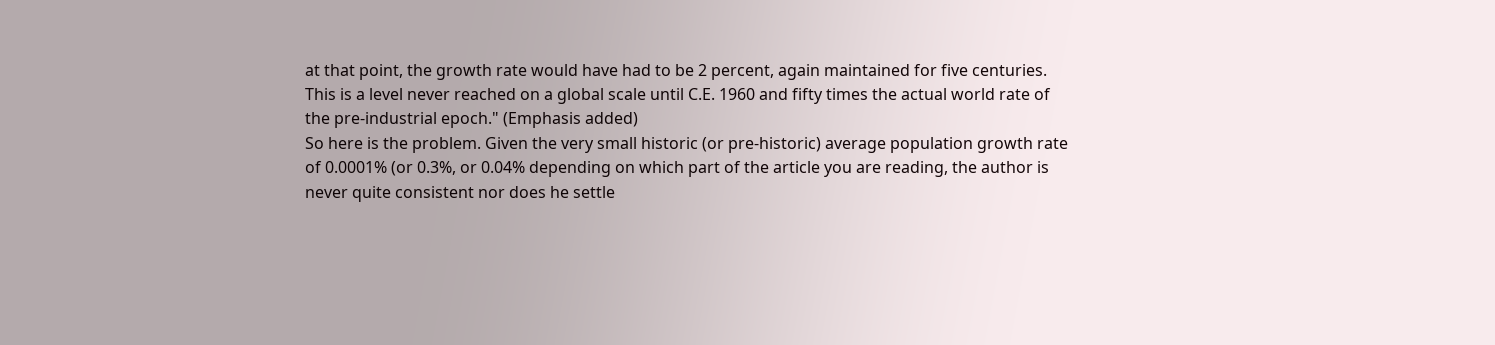at that point, the growth rate would have had to be 2 percent, again maintained for five centuries. This is a level never reached on a global scale until C.E. 1960 and fifty times the actual world rate of the pre-industrial epoch." (Emphasis added)
So here is the problem. Given the very small historic (or pre-historic) average population growth rate of 0.0001% (or 0.3%, or 0.04% depending on which part of the article you are reading, the author is never quite consistent nor does he settle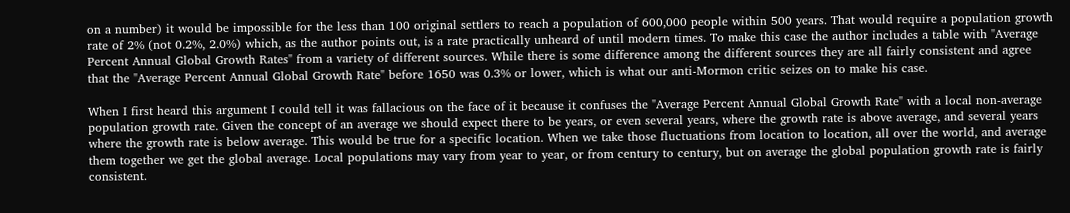on a number) it would be impossible for the less than 100 original settlers to reach a population of 600,000 people within 500 years. That would require a population growth rate of 2% (not 0.2%, 2.0%) which, as the author points out, is a rate practically unheard of until modern times. To make this case the author includes a table with "Average Percent Annual Global Growth Rates" from a variety of different sources. While there is some difference among the different sources they are all fairly consistent and agree that the "Average Percent Annual Global Growth Rate" before 1650 was 0.3% or lower, which is what our anti-Mormon critic seizes on to make his case.

When I first heard this argument I could tell it was fallacious on the face of it because it confuses the "Average Percent Annual Global Growth Rate" with a local non-average population growth rate. Given the concept of an average we should expect there to be years, or even several years, where the growth rate is above average, and several years where the growth rate is below average. This would be true for a specific location. When we take those fluctuations from location to location, all over the world, and average them together we get the global average. Local populations may vary from year to year, or from century to century, but on average the global population growth rate is fairly consistent.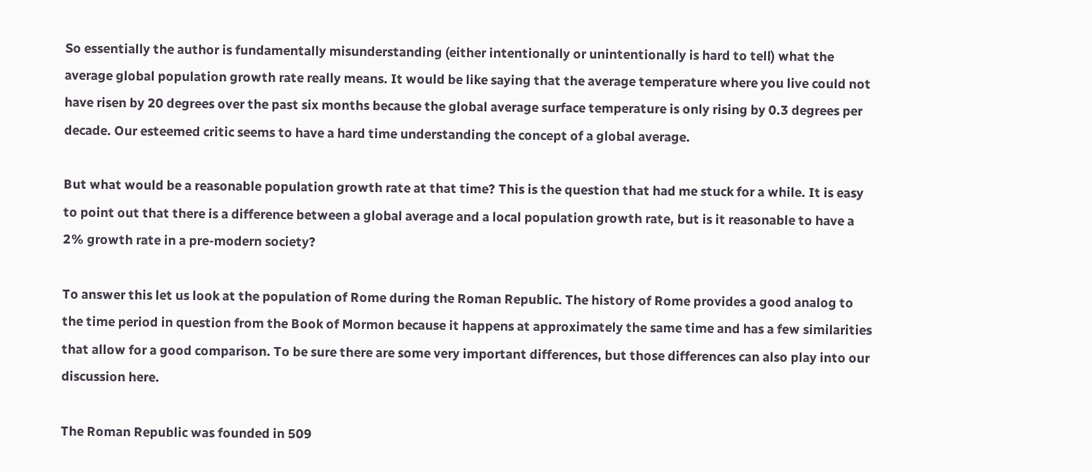So essentially the author is fundamentally misunderstanding (either intentionally or unintentionally is hard to tell) what the average global population growth rate really means. It would be like saying that the average temperature where you live could not have risen by 20 degrees over the past six months because the global average surface temperature is only rising by 0.3 degrees per decade. Our esteemed critic seems to have a hard time understanding the concept of a global average.

But what would be a reasonable population growth rate at that time? This is the question that had me stuck for a while. It is easy to point out that there is a difference between a global average and a local population growth rate, but is it reasonable to have a 2% growth rate in a pre-modern society?

To answer this let us look at the population of Rome during the Roman Republic. The history of Rome provides a good analog to the time period in question from the Book of Mormon because it happens at approximately the same time and has a few similarities that allow for a good comparison. To be sure there are some very important differences, but those differences can also play into our discussion here.

The Roman Republic was founded in 509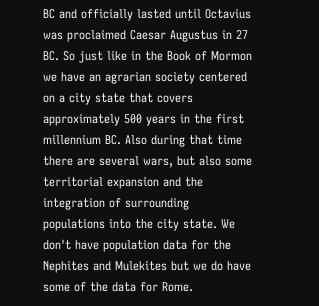BC and officially lasted until Octavius was proclaimed Caesar Augustus in 27 BC. So just like in the Book of Mormon we have an agrarian society centered on a city state that covers approximately 500 years in the first millennium BC. Also during that time there are several wars, but also some territorial expansion and the integration of surrounding populations into the city state. We don't have population data for the Nephites and Mulekites but we do have some of the data for Rome.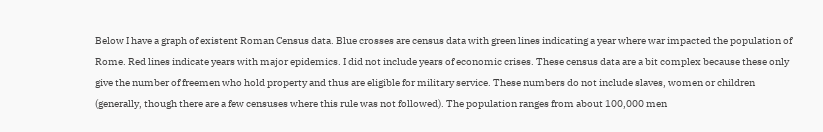Below I have a graph of existent Roman Census data. Blue crosses are census data with green lines indicating a year where war impacted the population of Rome. Red lines indicate years with major epidemics. I did not include years of economic crises. These census data are a bit complex because these only give the number of freemen who hold property and thus are eligible for military service. These numbers do not include slaves, women or children (generally, though there are a few censuses where this rule was not followed). The population ranges from about 100,000 men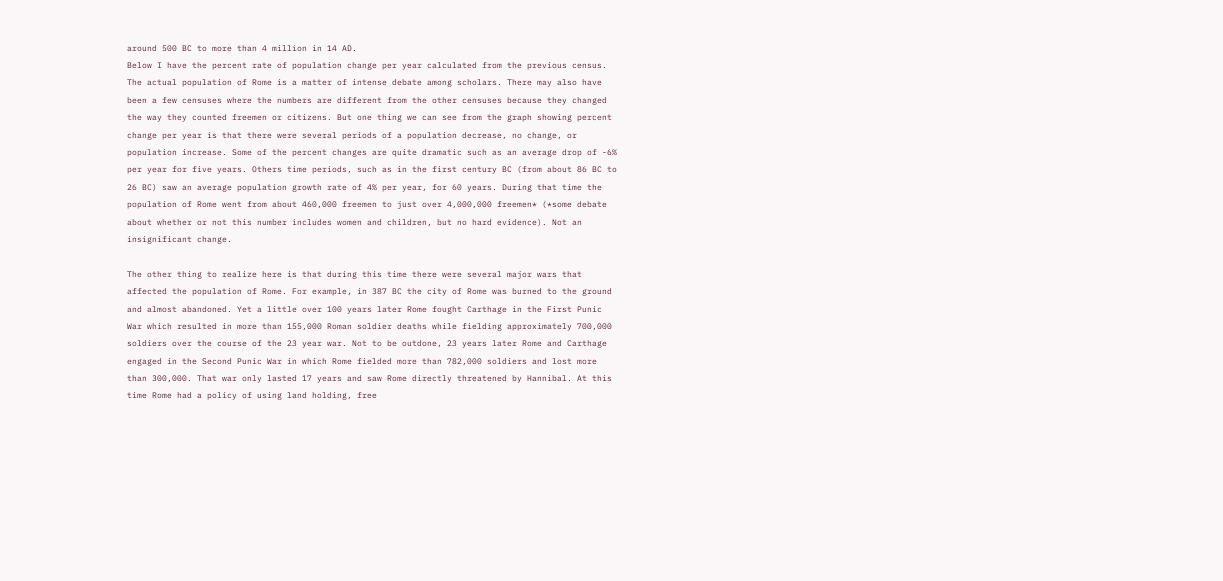around 500 BC to more than 4 million in 14 AD.
Below I have the percent rate of population change per year calculated from the previous census.
The actual population of Rome is a matter of intense debate among scholars. There may also have been a few censuses where the numbers are different from the other censuses because they changed the way they counted freemen or citizens. But one thing we can see from the graph showing percent change per year is that there were several periods of a population decrease, no change, or population increase. Some of the percent changes are quite dramatic such as an average drop of -6% per year for five years. Others time periods, such as in the first century BC (from about 86 BC to 26 BC) saw an average population growth rate of 4% per year, for 60 years. During that time the population of Rome went from about 460,000 freemen to just over 4,000,000 freemen* (*some debate about whether or not this number includes women and children, but no hard evidence). Not an insignificant change.

The other thing to realize here is that during this time there were several major wars that affected the population of Rome. For example, in 387 BC the city of Rome was burned to the ground and almost abandoned. Yet a little over 100 years later Rome fought Carthage in the First Punic War which resulted in more than 155,000 Roman soldier deaths while fielding approximately 700,000 soldiers over the course of the 23 year war. Not to be outdone, 23 years later Rome and Carthage engaged in the Second Punic War in which Rome fielded more than 782,000 soldiers and lost more than 300,000. That war only lasted 17 years and saw Rome directly threatened by Hannibal. At this time Rome had a policy of using land holding, free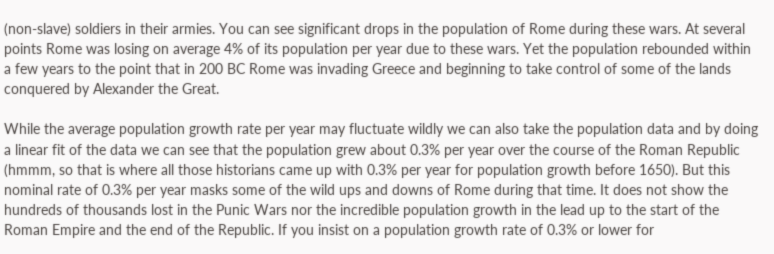(non-slave) soldiers in their armies. You can see significant drops in the population of Rome during these wars. At several points Rome was losing on average 4% of its population per year due to these wars. Yet the population rebounded within a few years to the point that in 200 BC Rome was invading Greece and beginning to take control of some of the lands conquered by Alexander the Great.

While the average population growth rate per year may fluctuate wildly we can also take the population data and by doing a linear fit of the data we can see that the population grew about 0.3% per year over the course of the Roman Republic (hmmm, so that is where all those historians came up with 0.3% per year for population growth before 1650). But this nominal rate of 0.3% per year masks some of the wild ups and downs of Rome during that time. It does not show the hundreds of thousands lost in the Punic Wars nor the incredible population growth in the lead up to the start of the Roman Empire and the end of the Republic. If you insist on a population growth rate of 0.3% or lower for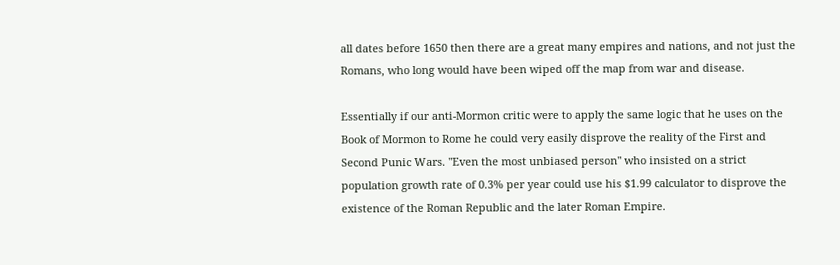all dates before 1650 then there are a great many empires and nations, and not just the Romans, who long would have been wiped off the map from war and disease.

Essentially if our anti-Mormon critic were to apply the same logic that he uses on the Book of Mormon to Rome he could very easily disprove the reality of the First and Second Punic Wars. "Even the most unbiased person" who insisted on a strict population growth rate of 0.3% per year could use his $1.99 calculator to disprove the existence of the Roman Republic and the later Roman Empire.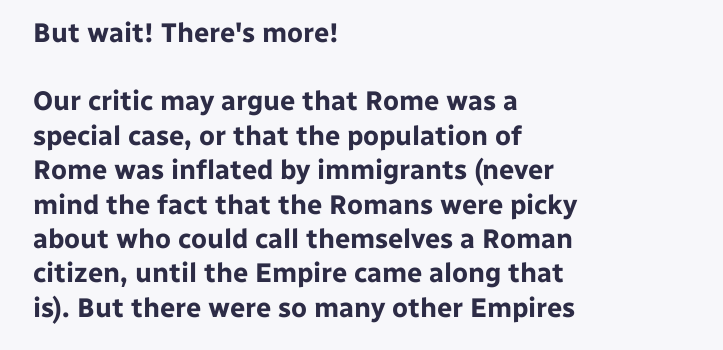But wait! There's more!

Our critic may argue that Rome was a special case, or that the population of Rome was inflated by immigrants (never mind the fact that the Romans were picky about who could call themselves a Roman citizen, until the Empire came along that is). But there were so many other Empires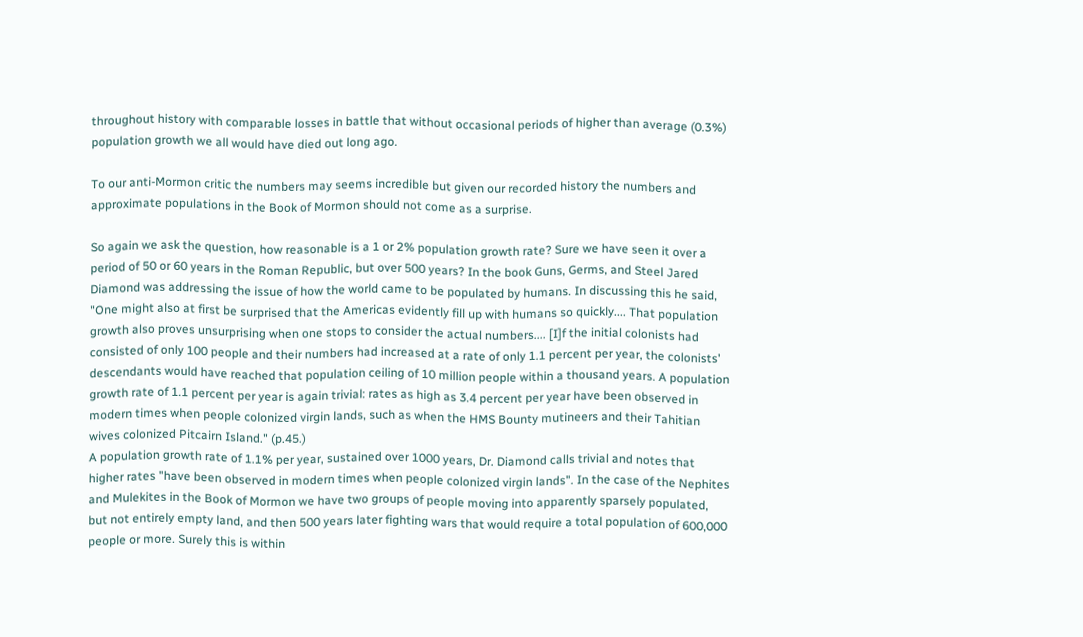throughout history with comparable losses in battle that without occasional periods of higher than average (0.3%) population growth we all would have died out long ago.

To our anti-Mormon critic the numbers may seems incredible but given our recorded history the numbers and approximate populations in the Book of Mormon should not come as a surprise.

So again we ask the question, how reasonable is a 1 or 2% population growth rate? Sure we have seen it over a period of 50 or 60 years in the Roman Republic, but over 500 years? In the book Guns, Germs, and Steel Jared Diamond was addressing the issue of how the world came to be populated by humans. In discussing this he said,
"One might also at first be surprised that the Americas evidently fill up with humans so quickly.... That population growth also proves unsurprising when one stops to consider the actual numbers.... [I]f the initial colonists had consisted of only 100 people and their numbers had increased at a rate of only 1.1 percent per year, the colonists' descendants would have reached that population ceiling of 10 million people within a thousand years. A population growth rate of 1.1 percent per year is again trivial: rates as high as 3.4 percent per year have been observed in modern times when people colonized virgin lands, such as when the HMS Bounty mutineers and their Tahitian wives colonized Pitcairn Island." (p.45.)
A population growth rate of 1.1% per year, sustained over 1000 years, Dr. Diamond calls trivial and notes that higher rates "have been observed in modern times when people colonized virgin lands". In the case of the Nephites and Mulekites in the Book of Mormon we have two groups of people moving into apparently sparsely populated, but not entirely empty land, and then 500 years later fighting wars that would require a total population of 600,000 people or more. Surely this is within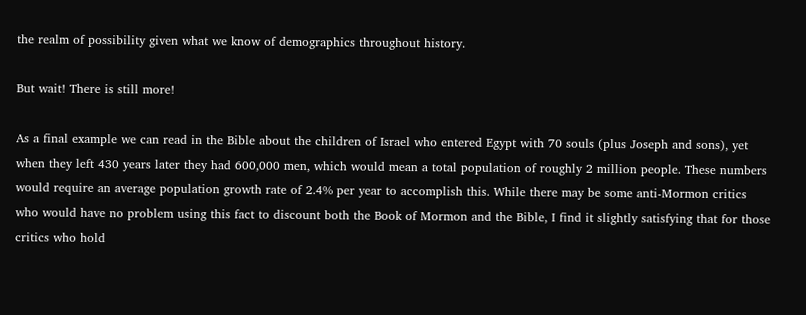the realm of possibility given what we know of demographics throughout history.

But wait! There is still more!

As a final example we can read in the Bible about the children of Israel who entered Egypt with 70 souls (plus Joseph and sons), yet when they left 430 years later they had 600,000 men, which would mean a total population of roughly 2 million people. These numbers would require an average population growth rate of 2.4% per year to accomplish this. While there may be some anti-Mormon critics who would have no problem using this fact to discount both the Book of Mormon and the Bible, I find it slightly satisfying that for those critics who hold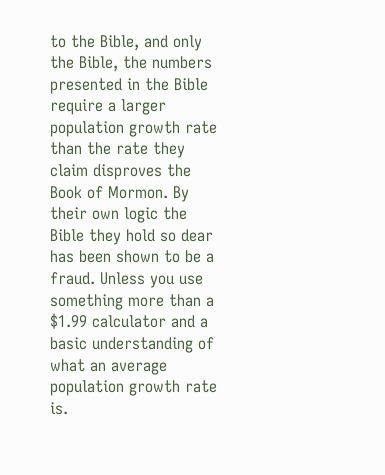to the Bible, and only the Bible, the numbers presented in the Bible require a larger population growth rate than the rate they claim disproves the Book of Mormon. By their own logic the Bible they hold so dear has been shown to be a fraud. Unless you use something more than a $1.99 calculator and a basic understanding of what an average population growth rate is.